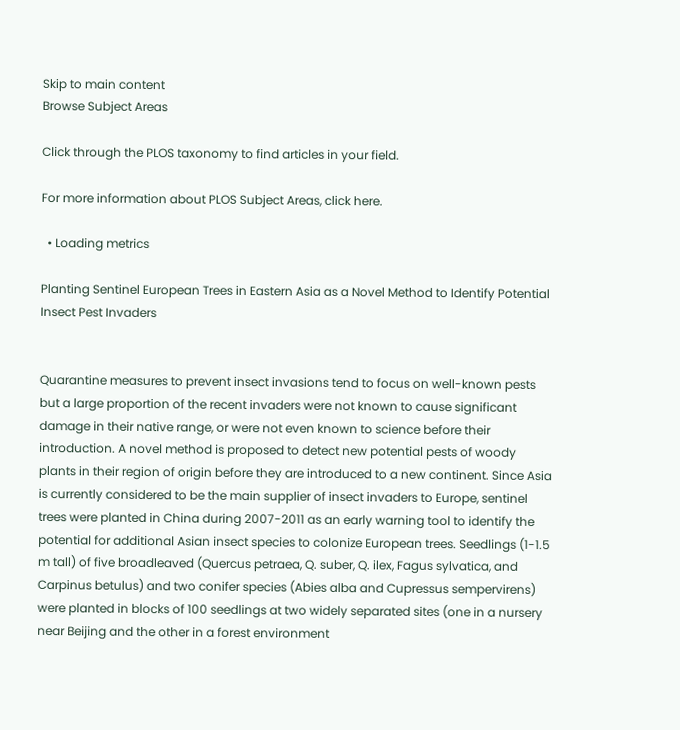Skip to main content
Browse Subject Areas

Click through the PLOS taxonomy to find articles in your field.

For more information about PLOS Subject Areas, click here.

  • Loading metrics

Planting Sentinel European Trees in Eastern Asia as a Novel Method to Identify Potential Insect Pest Invaders


Quarantine measures to prevent insect invasions tend to focus on well-known pests but a large proportion of the recent invaders were not known to cause significant damage in their native range, or were not even known to science before their introduction. A novel method is proposed to detect new potential pests of woody plants in their region of origin before they are introduced to a new continent. Since Asia is currently considered to be the main supplier of insect invaders to Europe, sentinel trees were planted in China during 2007-2011 as an early warning tool to identify the potential for additional Asian insect species to colonize European trees. Seedlings (1-1.5 m tall) of five broadleaved (Quercus petraea, Q. suber, Q. ilex, Fagus sylvatica, and Carpinus betulus) and two conifer species (Abies alba and Cupressus sempervirens) were planted in blocks of 100 seedlings at two widely separated sites (one in a nursery near Beijing and the other in a forest environment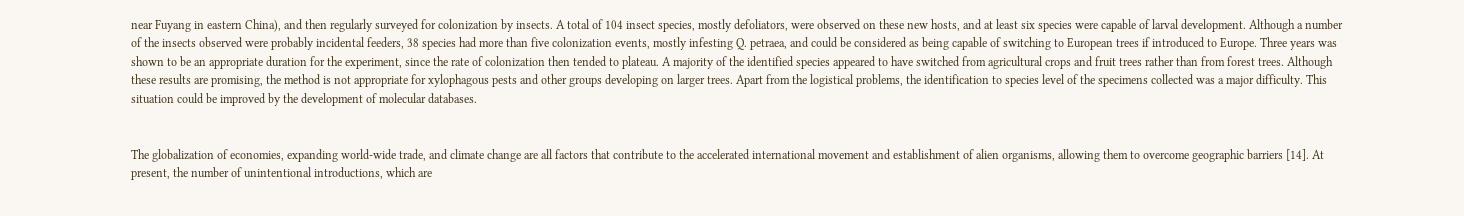near Fuyang in eastern China), and then regularly surveyed for colonization by insects. A total of 104 insect species, mostly defoliators, were observed on these new hosts, and at least six species were capable of larval development. Although a number of the insects observed were probably incidental feeders, 38 species had more than five colonization events, mostly infesting Q. petraea, and could be considered as being capable of switching to European trees if introduced to Europe. Three years was shown to be an appropriate duration for the experiment, since the rate of colonization then tended to plateau. A majority of the identified species appeared to have switched from agricultural crops and fruit trees rather than from forest trees. Although these results are promising, the method is not appropriate for xylophagous pests and other groups developing on larger trees. Apart from the logistical problems, the identification to species level of the specimens collected was a major difficulty. This situation could be improved by the development of molecular databases.


The globalization of economies, expanding world-wide trade, and climate change are all factors that contribute to the accelerated international movement and establishment of alien organisms, allowing them to overcome geographic barriers [14]. At present, the number of unintentional introductions, which are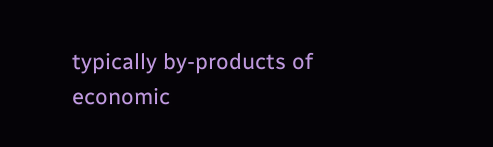typically by-products of economic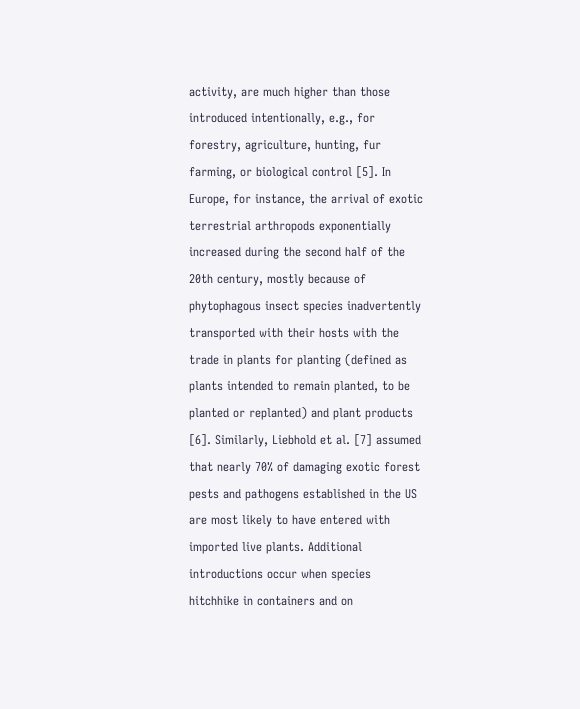activity, are much higher than those introduced intentionally, e.g., for forestry, agriculture, hunting, fur farming, or biological control [5]. In Europe, for instance, the arrival of exotic terrestrial arthropods exponentially increased during the second half of the 20th century, mostly because of phytophagous insect species inadvertently transported with their hosts with the trade in plants for planting (defined as plants intended to remain planted, to be planted or replanted) and plant products [6]. Similarly, Liebhold et al. [7] assumed that nearly 70% of damaging exotic forest pests and pathogens established in the US are most likely to have entered with imported live plants. Additional introductions occur when species hitchhike in containers and on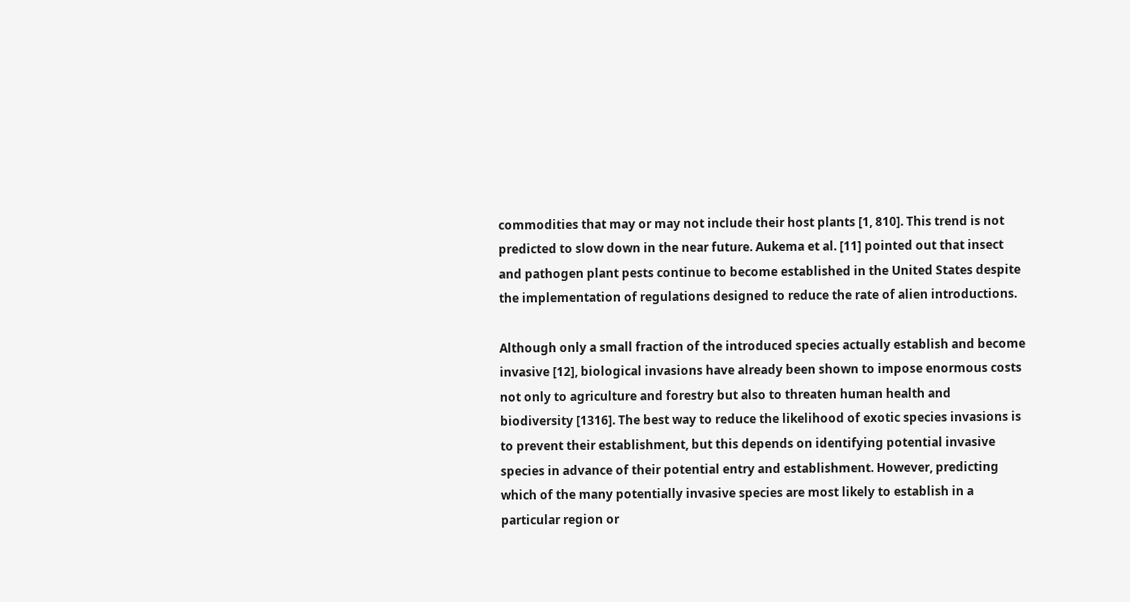commodities that may or may not include their host plants [1, 810]. This trend is not predicted to slow down in the near future. Aukema et al. [11] pointed out that insect and pathogen plant pests continue to become established in the United States despite the implementation of regulations designed to reduce the rate of alien introductions.

Although only a small fraction of the introduced species actually establish and become invasive [12], biological invasions have already been shown to impose enormous costs not only to agriculture and forestry but also to threaten human health and biodiversity [1316]. The best way to reduce the likelihood of exotic species invasions is to prevent their establishment, but this depends on identifying potential invasive species in advance of their potential entry and establishment. However, predicting which of the many potentially invasive species are most likely to establish in a particular region or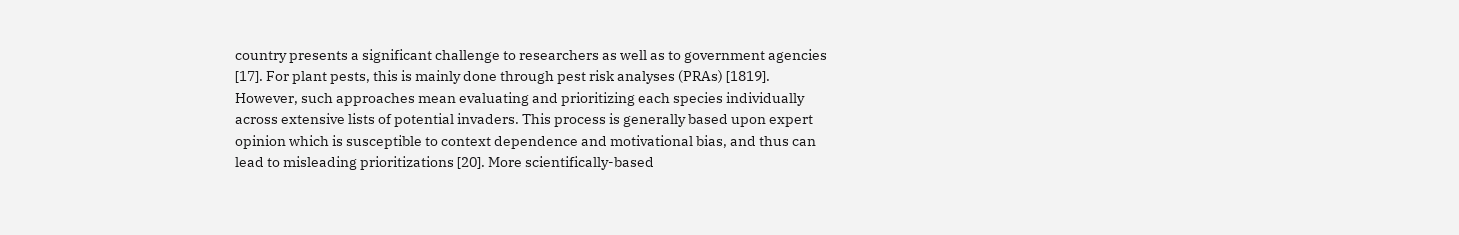country presents a significant challenge to researchers as well as to government agencies [17]. For plant pests, this is mainly done through pest risk analyses (PRAs) [1819]. However, such approaches mean evaluating and prioritizing each species individually across extensive lists of potential invaders. This process is generally based upon expert opinion which is susceptible to context dependence and motivational bias, and thus can lead to misleading prioritizations [20]. More scientifically-based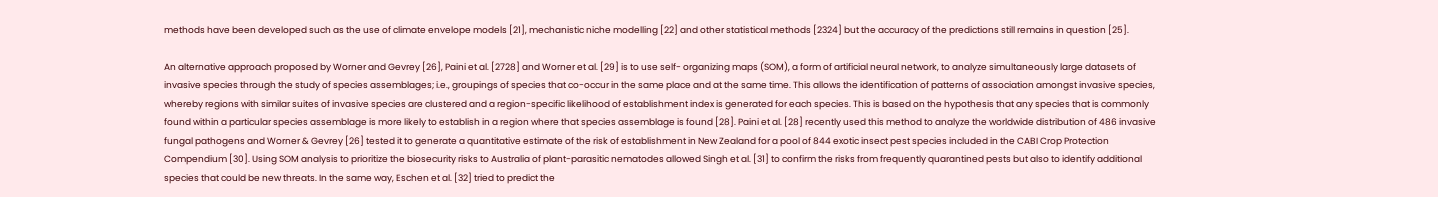methods have been developed such as the use of climate envelope models [21], mechanistic niche modelling [22] and other statistical methods [2324] but the accuracy of the predictions still remains in question [25].

An alternative approach proposed by Worner and Gevrey [26], Paini et al. [2728] and Worner et al. [29] is to use self- organizing maps (SOM), a form of artificial neural network, to analyze simultaneously large datasets of invasive species through the study of species assemblages; i.e., groupings of species that co-occur in the same place and at the same time. This allows the identification of patterns of association amongst invasive species, whereby regions with similar suites of invasive species are clustered and a region-specific likelihood of establishment index is generated for each species. This is based on the hypothesis that any species that is commonly found within a particular species assemblage is more likely to establish in a region where that species assemblage is found [28]. Paini et al. [28] recently used this method to analyze the worldwide distribution of 486 invasive fungal pathogens and Worner & Gevrey [26] tested it to generate a quantitative estimate of the risk of establishment in New Zealand for a pool of 844 exotic insect pest species included in the CABI Crop Protection Compendium [30]. Using SOM analysis to prioritize the biosecurity risks to Australia of plant-parasitic nematodes allowed Singh et al. [31] to confirm the risks from frequently quarantined pests but also to identify additional species that could be new threats. In the same way, Eschen et al. [32] tried to predict the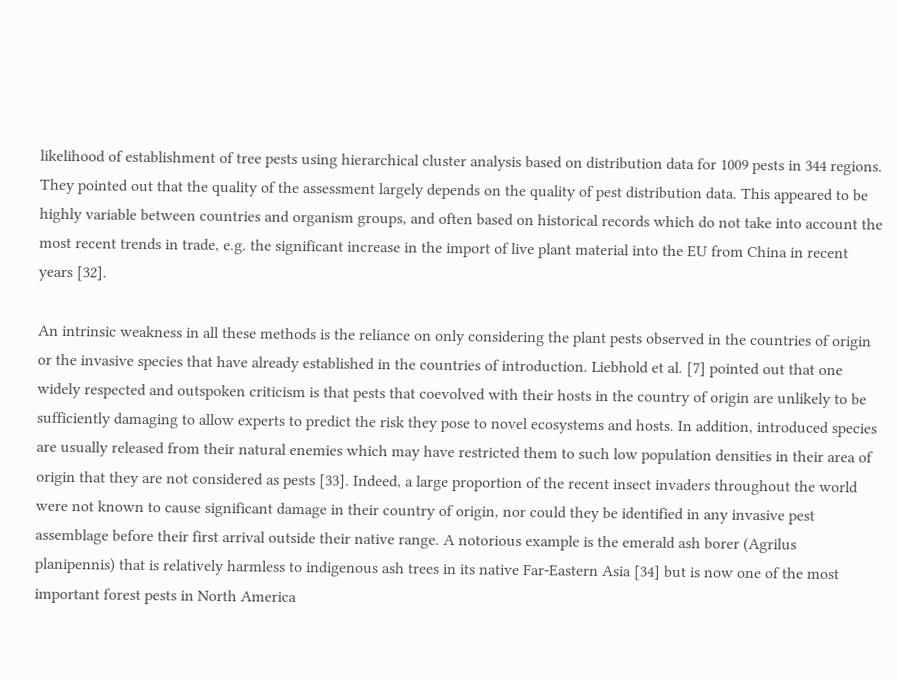likelihood of establishment of tree pests using hierarchical cluster analysis based on distribution data for 1009 pests in 344 regions. They pointed out that the quality of the assessment largely depends on the quality of pest distribution data. This appeared to be highly variable between countries and organism groups, and often based on historical records which do not take into account the most recent trends in trade, e.g. the significant increase in the import of live plant material into the EU from China in recent years [32].

An intrinsic weakness in all these methods is the reliance on only considering the plant pests observed in the countries of origin or the invasive species that have already established in the countries of introduction. Liebhold et al. [7] pointed out that one widely respected and outspoken criticism is that pests that coevolved with their hosts in the country of origin are unlikely to be sufficiently damaging to allow experts to predict the risk they pose to novel ecosystems and hosts. In addition, introduced species are usually released from their natural enemies which may have restricted them to such low population densities in their area of origin that they are not considered as pests [33]. Indeed, a large proportion of the recent insect invaders throughout the world were not known to cause significant damage in their country of origin, nor could they be identified in any invasive pest assemblage before their first arrival outside their native range. A notorious example is the emerald ash borer (Agrilus planipennis) that is relatively harmless to indigenous ash trees in its native Far-Eastern Asia [34] but is now one of the most important forest pests in North America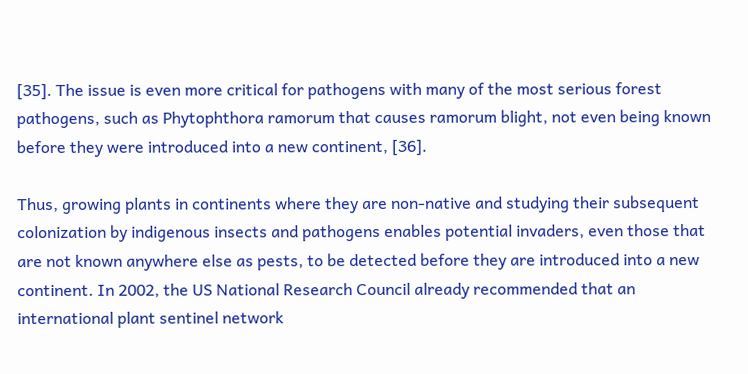[35]. The issue is even more critical for pathogens with many of the most serious forest pathogens, such as Phytophthora ramorum that causes ramorum blight, not even being known before they were introduced into a new continent, [36].

Thus, growing plants in continents where they are non-native and studying their subsequent colonization by indigenous insects and pathogens enables potential invaders, even those that are not known anywhere else as pests, to be detected before they are introduced into a new continent. In 2002, the US National Research Council already recommended that an international plant sentinel network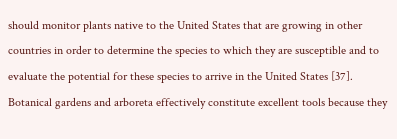should monitor plants native to the United States that are growing in other countries in order to determine the species to which they are susceptible and to evaluate the potential for these species to arrive in the United States [37]. Botanical gardens and arboreta effectively constitute excellent tools because they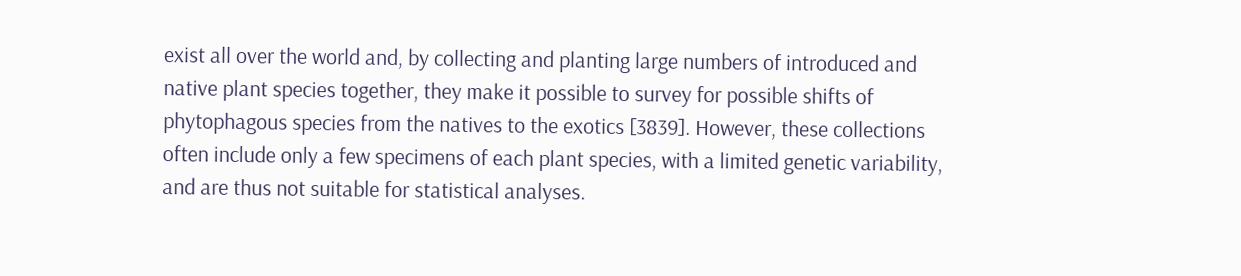exist all over the world and, by collecting and planting large numbers of introduced and native plant species together, they make it possible to survey for possible shifts of phytophagous species from the natives to the exotics [3839]. However, these collections often include only a few specimens of each plant species, with a limited genetic variability, and are thus not suitable for statistical analyses.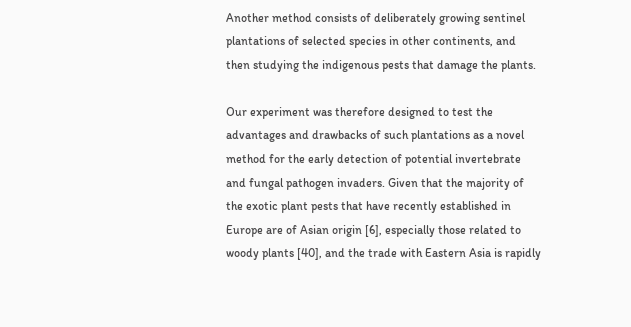Another method consists of deliberately growing sentinel plantations of selected species in other continents, and then studying the indigenous pests that damage the plants.

Our experiment was therefore designed to test the advantages and drawbacks of such plantations as a novel method for the early detection of potential invertebrate and fungal pathogen invaders. Given that the majority of the exotic plant pests that have recently established in Europe are of Asian origin [6], especially those related to woody plants [40], and the trade with Eastern Asia is rapidly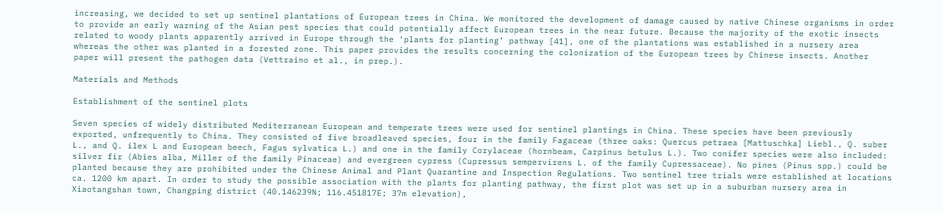increasing, we decided to set up sentinel plantations of European trees in China. We monitored the development of damage caused by native Chinese organisms in order to provide an early warning of the Asian pest species that could potentially affect European trees in the near future. Because the majority of the exotic insects related to woody plants apparently arrived in Europe through the ‘plants for planting’ pathway [41], one of the plantations was established in a nursery area whereas the other was planted in a forested zone. This paper provides the results concerning the colonization of the European trees by Chinese insects. Another paper will present the pathogen data (Vettraino et al., in prep.).

Materials and Methods

Establishment of the sentinel plots

Seven species of widely distributed Mediterranean European and temperate trees were used for sentinel plantings in China. These species have been previously exported, unfrequently to China. They consisted of five broadleaved species, four in the family Fagaceae (three oaks: Quercus petraea [Mattuschka] Liebl., Q. suber L., and Q. ilex L and European beech, Fagus sylvatica L.) and one in the family Corylaceae (hornbeam, Carpinus betulus L.). Two conifer species were also included: silver fir (Abies alba, Miller of the family Pinaceae) and evergreen cypress (Cupressus sempervirens L. of the family Cupressaceae). No pines (Pinus spp.) could be planted because they are prohibited under the Chinese Animal and Plant Quarantine and Inspection Regulations. Two sentinel tree trials were established at locations ca. 1200 km apart. In order to study the possible association with the plants for planting pathway, the first plot was set up in a suburban nursery area in Xiaotangshan town, Changping district (40.146239N; 116.451817E; 37m elevation),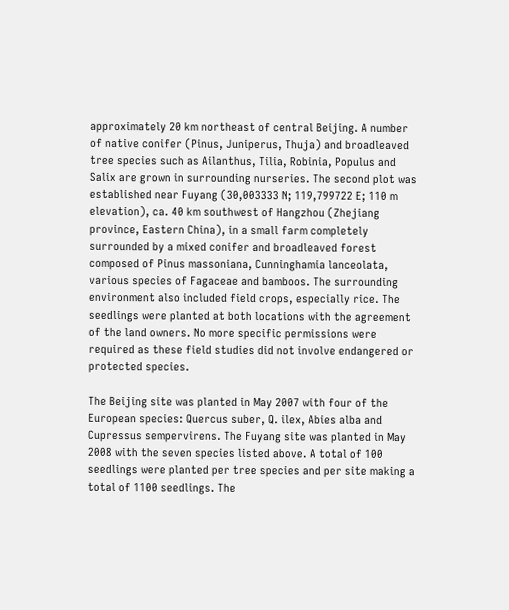approximately 20 km northeast of central Beijing. A number of native conifer (Pinus, Juniperus, Thuja) and broadleaved tree species such as Ailanthus, Tilia, Robinia, Populus and Salix are grown in surrounding nurseries. The second plot was established near Fuyang (30,003333 N; 119,799722 E; 110 m elevation), ca. 40 km southwest of Hangzhou (Zhejiang province, Eastern China), in a small farm completely surrounded by a mixed conifer and broadleaved forest composed of Pinus massoniana, Cunninghamia lanceolata, various species of Fagaceae and bamboos. The surrounding environment also included field crops, especially rice. The seedlings were planted at both locations with the agreement of the land owners. No more specific permissions were required as these field studies did not involve endangered or protected species.

The Beijing site was planted in May 2007 with four of the European species: Quercus suber, Q. ilex, Abies alba and Cupressus sempervirens. The Fuyang site was planted in May 2008 with the seven species listed above. A total of 100 seedlings were planted per tree species and per site making a total of 1100 seedlings. The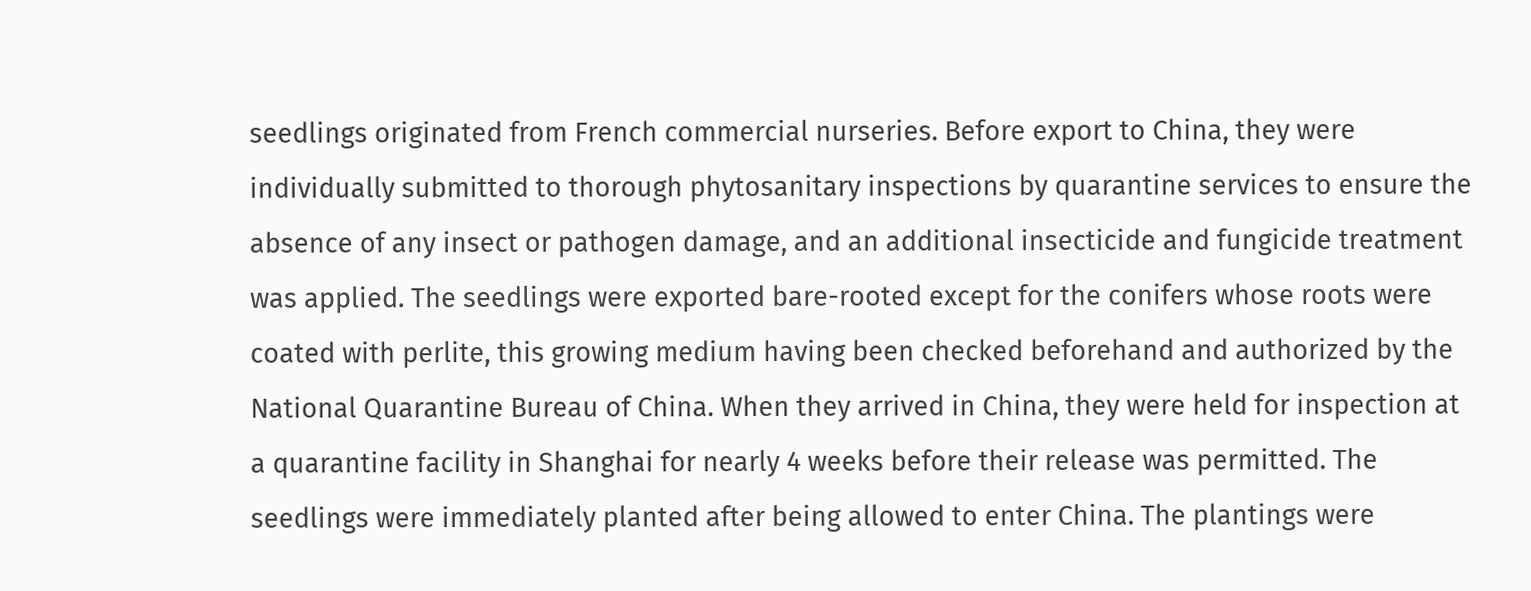seedlings originated from French commercial nurseries. Before export to China, they were individually submitted to thorough phytosanitary inspections by quarantine services to ensure the absence of any insect or pathogen damage, and an additional insecticide and fungicide treatment was applied. The seedlings were exported bare-rooted except for the conifers whose roots were coated with perlite, this growing medium having been checked beforehand and authorized by the National Quarantine Bureau of China. When they arrived in China, they were held for inspection at a quarantine facility in Shanghai for nearly 4 weeks before their release was permitted. The seedlings were immediately planted after being allowed to enter China. The plantings were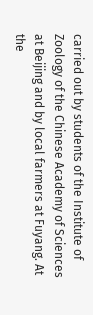carried out by students of the Institute of Zoology of the Chinese Academy of Sciences at Beijing and by local farmers at Fuyang. At the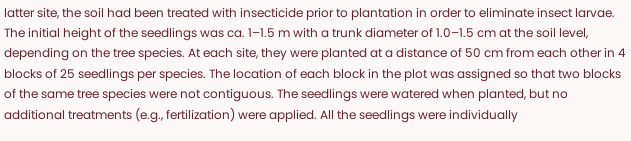latter site, the soil had been treated with insecticide prior to plantation in order to eliminate insect larvae. The initial height of the seedlings was ca. 1–1.5 m with a trunk diameter of 1.0–1.5 cm at the soil level, depending on the tree species. At each site, they were planted at a distance of 50 cm from each other in 4 blocks of 25 seedlings per species. The location of each block in the plot was assigned so that two blocks of the same tree species were not contiguous. The seedlings were watered when planted, but no additional treatments (e.g., fertilization) were applied. All the seedlings were individually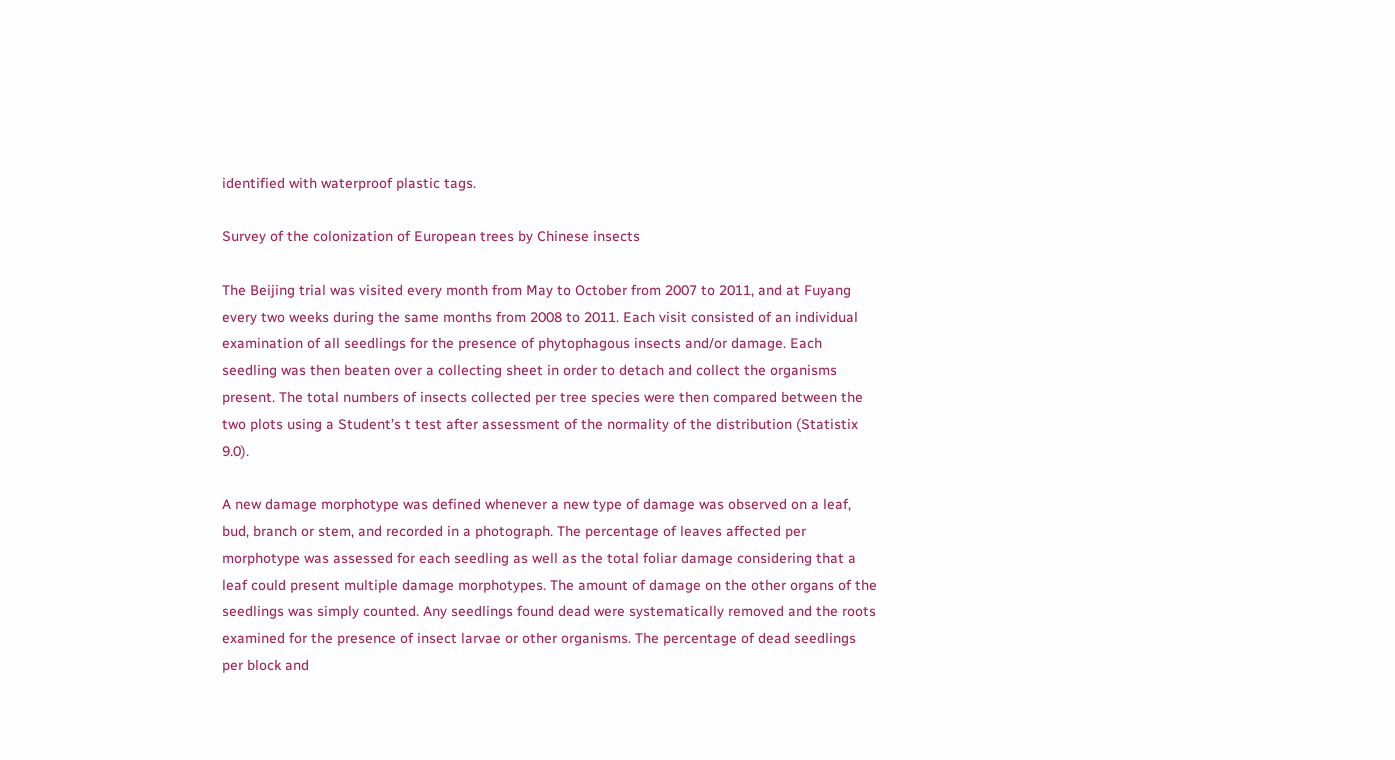identified with waterproof plastic tags.

Survey of the colonization of European trees by Chinese insects

The Beijing trial was visited every month from May to October from 2007 to 2011, and at Fuyang every two weeks during the same months from 2008 to 2011. Each visit consisted of an individual examination of all seedlings for the presence of phytophagous insects and/or damage. Each seedling was then beaten over a collecting sheet in order to detach and collect the organisms present. The total numbers of insects collected per tree species were then compared between the two plots using a Student’s t test after assessment of the normality of the distribution (Statistix 9.0).

A new damage morphotype was defined whenever a new type of damage was observed on a leaf, bud, branch or stem, and recorded in a photograph. The percentage of leaves affected per morphotype was assessed for each seedling as well as the total foliar damage considering that a leaf could present multiple damage morphotypes. The amount of damage on the other organs of the seedlings was simply counted. Any seedlings found dead were systematically removed and the roots examined for the presence of insect larvae or other organisms. The percentage of dead seedlings per block and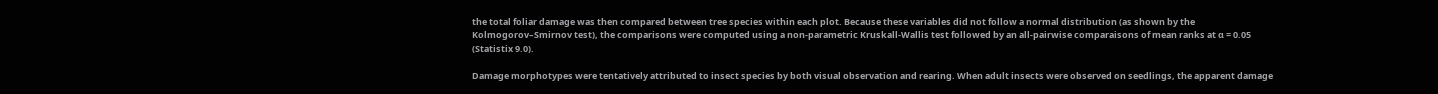the total foliar damage was then compared between tree species within each plot. Because these variables did not follow a normal distribution (as shown by the Kolmogorov–Smirnov test), the comparisons were computed using a non-parametric Kruskall-Wallis test followed by an all-pairwise comparaisons of mean ranks at α = 0.05 (Statistix 9.0).

Damage morphotypes were tentatively attributed to insect species by both visual observation and rearing. When adult insects were observed on seedlings, the apparent damage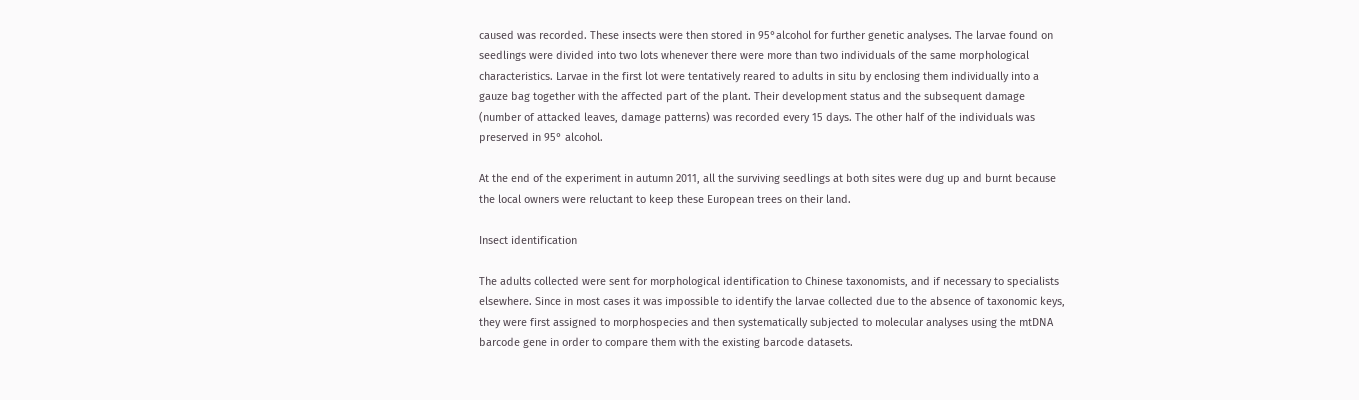caused was recorded. These insects were then stored in 95°alcohol for further genetic analyses. The larvae found on seedlings were divided into two lots whenever there were more than two individuals of the same morphological characteristics. Larvae in the first lot were tentatively reared to adults in situ by enclosing them individually into a gauze bag together with the affected part of the plant. Their development status and the subsequent damage (number of attacked leaves, damage patterns) was recorded every 15 days. The other half of the individuals was preserved in 95° alcohol.

At the end of the experiment in autumn 2011, all the surviving seedlings at both sites were dug up and burnt because the local owners were reluctant to keep these European trees on their land.

Insect identification

The adults collected were sent for morphological identification to Chinese taxonomists, and if necessary to specialists elsewhere. Since in most cases it was impossible to identify the larvae collected due to the absence of taxonomic keys, they were first assigned to morphospecies and then systematically subjected to molecular analyses using the mtDNA barcode gene in order to compare them with the existing barcode datasets.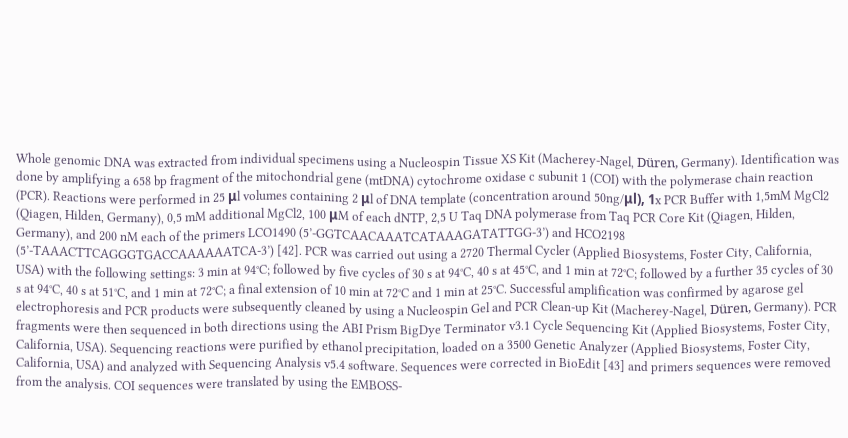Whole genomic DNA was extracted from individual specimens using a Nucleospin Tissue XS Kit (Macherey-Nagel, Düren, Germany). Identification was done by amplifying a 658 bp fragment of the mitochondrial gene (mtDNA) cytochrome oxidase c subunit 1 (COI) with the polymerase chain reaction (PCR). Reactions were performed in 25 μl volumes containing 2 μl of DNA template (concentration around 50ng/μl), 1x PCR Buffer with 1,5mM MgCl2 (Qiagen, Hilden, Germany), 0,5 mM additional MgCl2, 100 μM of each dNTP, 2,5 U Taq DNA polymerase from Taq PCR Core Kit (Qiagen, Hilden, Germany), and 200 nM each of the primers LCO1490 (5’-GGTCAACAAATCATAAAGATATTGG-3’) and HCO2198 (5’-TAAACTTCAGGGTGACCAAAAAATCA-3’) [42]. PCR was carried out using a 2720 Thermal Cycler (Applied Biosystems, Foster City, California, USA) with the following settings: 3 min at 94°C; followed by five cycles of 30 s at 94°C, 40 s at 45°C, and 1 min at 72°C; followed by a further 35 cycles of 30 s at 94°C, 40 s at 51°C, and 1 min at 72°C; a final extension of 10 min at 72°C and 1 min at 25°C. Successful amplification was confirmed by agarose gel electrophoresis and PCR products were subsequently cleaned by using a Nucleospin Gel and PCR Clean-up Kit (Macherey-Nagel, Düren, Germany). PCR fragments were then sequenced in both directions using the ABI Prism BigDye Terminator v3.1 Cycle Sequencing Kit (Applied Biosystems, Foster City, California, USA). Sequencing reactions were purified by ethanol precipitation, loaded on a 3500 Genetic Analyzer (Applied Biosystems, Foster City, California, USA) and analyzed with Sequencing Analysis v5.4 software. Sequences were corrected in BioEdit [43] and primers sequences were removed from the analysis. COI sequences were translated by using the EMBOSS-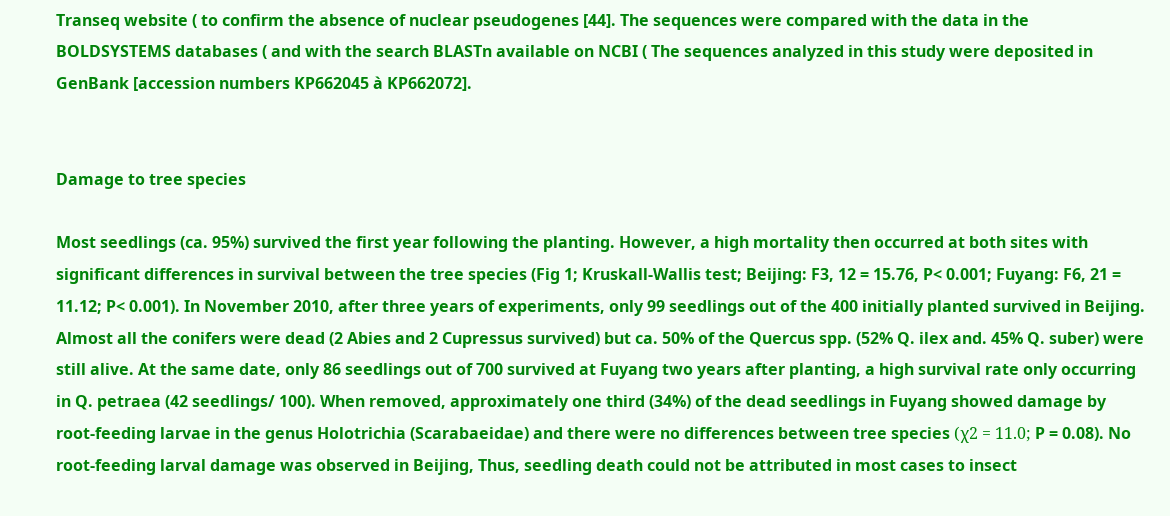Transeq website ( to confirm the absence of nuclear pseudogenes [44]. The sequences were compared with the data in the BOLDSYSTEMS databases ( and with the search BLASTn available on NCBI ( The sequences analyzed in this study were deposited in GenBank [accession numbers KP662045 à KP662072].


Damage to tree species

Most seedlings (ca. 95%) survived the first year following the planting. However, a high mortality then occurred at both sites with significant differences in survival between the tree species (Fig 1; Kruskall-Wallis test; Beijing: F3, 12 = 15.76, P< 0.001; Fuyang: F6, 21 = 11.12; P< 0.001). In November 2010, after three years of experiments, only 99 seedlings out of the 400 initially planted survived in Beijing. Almost all the conifers were dead (2 Abies and 2 Cupressus survived) but ca. 50% of the Quercus spp. (52% Q. ilex and. 45% Q. suber) were still alive. At the same date, only 86 seedlings out of 700 survived at Fuyang two years after planting, a high survival rate only occurring in Q. petraea (42 seedlings/ 100). When removed, approximately one third (34%) of the dead seedlings in Fuyang showed damage by root-feeding larvae in the genus Holotrichia (Scarabaeidae) and there were no differences between tree species (χ2 = 11.0; P = 0.08). No root-feeding larval damage was observed in Beijing, Thus, seedling death could not be attributed in most cases to insect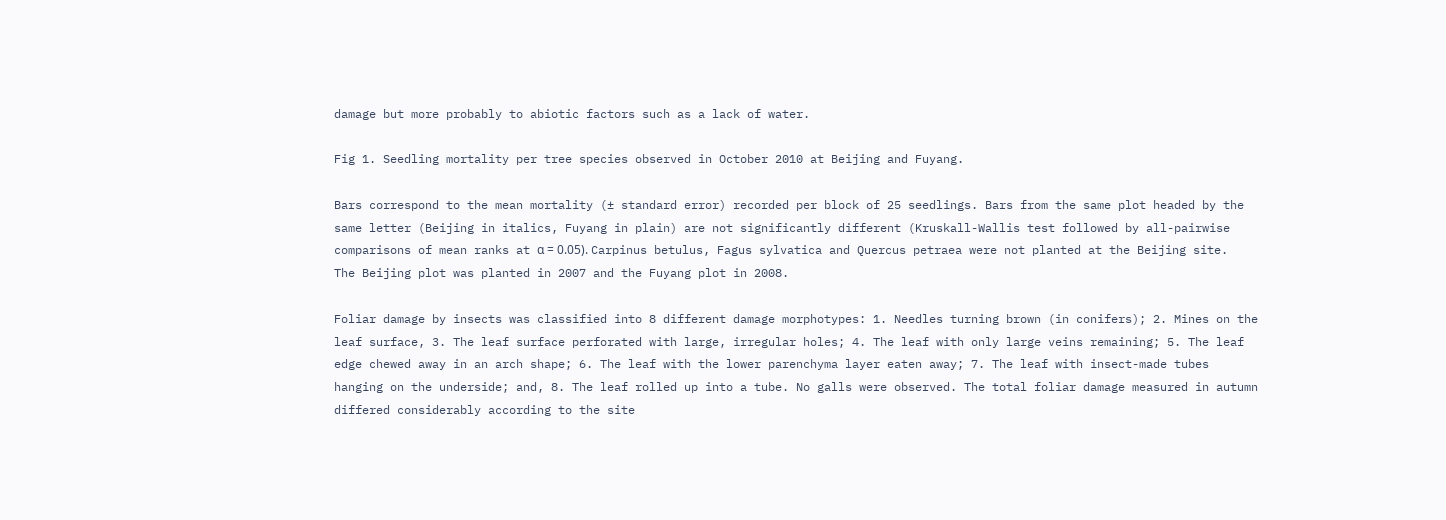damage but more probably to abiotic factors such as a lack of water.

Fig 1. Seedling mortality per tree species observed in October 2010 at Beijing and Fuyang.

Bars correspond to the mean mortality (± standard error) recorded per block of 25 seedlings. Bars from the same plot headed by the same letter (Beijing in italics, Fuyang in plain) are not significantly different (Kruskall-Wallis test followed by all-pairwise comparisons of mean ranks at α = 0.05). Carpinus betulus, Fagus sylvatica and Quercus petraea were not planted at the Beijing site. The Beijing plot was planted in 2007 and the Fuyang plot in 2008.

Foliar damage by insects was classified into 8 different damage morphotypes: 1. Needles turning brown (in conifers); 2. Mines on the leaf surface, 3. The leaf surface perforated with large, irregular holes; 4. The leaf with only large veins remaining; 5. The leaf edge chewed away in an arch shape; 6. The leaf with the lower parenchyma layer eaten away; 7. The leaf with insect-made tubes hanging on the underside; and, 8. The leaf rolled up into a tube. No galls were observed. The total foliar damage measured in autumn differed considerably according to the site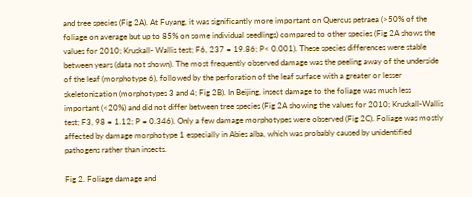and tree species (Fig 2A). At Fuyang, it was significantly more important on Quercus petraea (>50% of the foliage on average but up to 85% on some individual seedlings) compared to other species (Fig 2A shows the values for 2010; Kruskall- Wallis test; F6, 237 = 19.86; P< 0.001). These species differences were stable between years (data not shown). The most frequently observed damage was the peeling away of the underside of the leaf (morphotype 6), followed by the perforation of the leaf surface with a greater or lesser skeletonization (morphotypes 3 and 4; Fig 2B). In Beijing, insect damage to the foliage was much less important (<20%) and did not differ between tree species (Fig 2A showing the values for 2010; Kruskall-Wallis test; F3, 98 = 1.12; P = 0.346). Only a few damage morphotypes were observed (Fig 2C). Foliage was mostly affected by damage morphotype 1 especially in Abies alba, which was probably caused by unidentified pathogens rather than insects.

Fig 2. Foliage damage and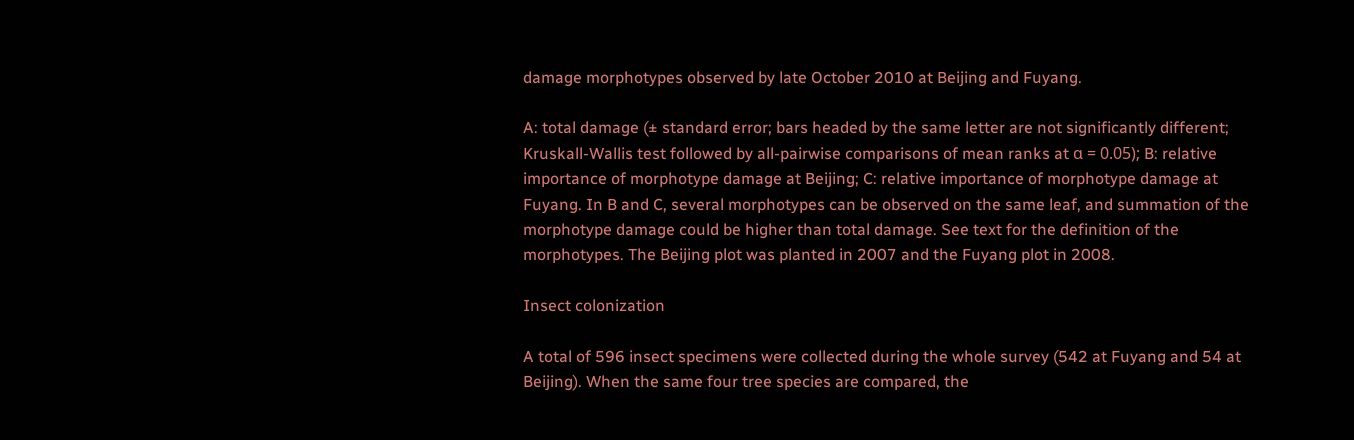damage morphotypes observed by late October 2010 at Beijing and Fuyang.

A: total damage (± standard error; bars headed by the same letter are not significantly different; Kruskall-Wallis test followed by all-pairwise comparisons of mean ranks at α = 0.05); B: relative importance of morphotype damage at Beijing; C: relative importance of morphotype damage at Fuyang. In B and C, several morphotypes can be observed on the same leaf, and summation of the morphotype damage could be higher than total damage. See text for the definition of the morphotypes. The Beijing plot was planted in 2007 and the Fuyang plot in 2008.

Insect colonization

A total of 596 insect specimens were collected during the whole survey (542 at Fuyang and 54 at Beijing). When the same four tree species are compared, the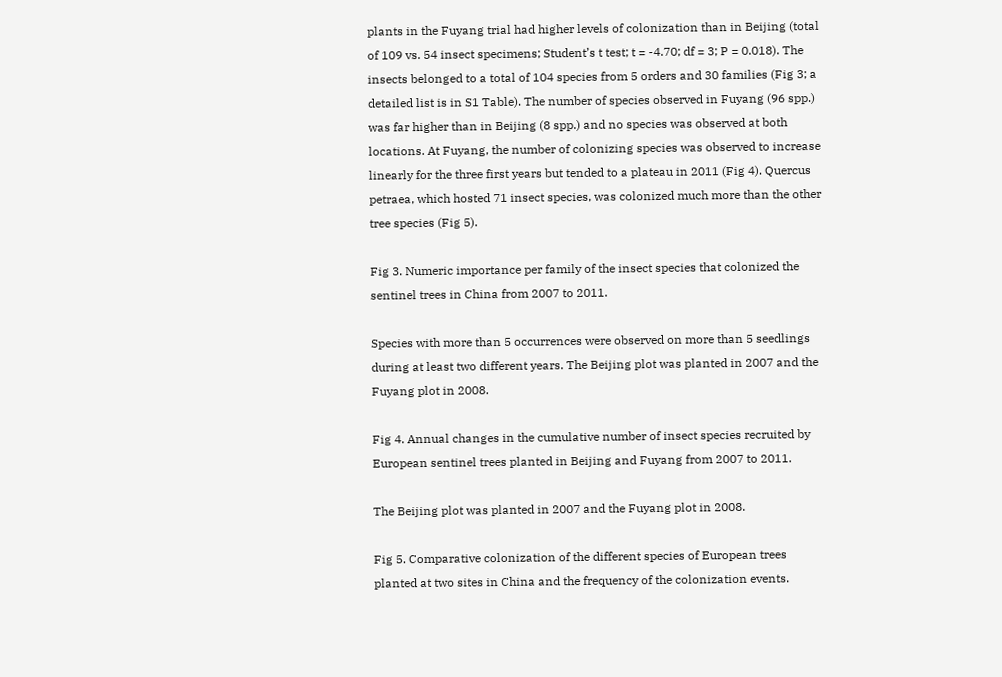plants in the Fuyang trial had higher levels of colonization than in Beijing (total of 109 vs. 54 insect specimens; Student’s t test; t = -4.70; df = 3; P = 0.018). The insects belonged to a total of 104 species from 5 orders and 30 families (Fig 3; a detailed list is in S1 Table). The number of species observed in Fuyang (96 spp.) was far higher than in Beijing (8 spp.) and no species was observed at both locations. At Fuyang, the number of colonizing species was observed to increase linearly for the three first years but tended to a plateau in 2011 (Fig 4). Quercus petraea, which hosted 71 insect species, was colonized much more than the other tree species (Fig 5).

Fig 3. Numeric importance per family of the insect species that colonized the sentinel trees in China from 2007 to 2011.

Species with more than 5 occurrences were observed on more than 5 seedlings during at least two different years. The Beijing plot was planted in 2007 and the Fuyang plot in 2008.

Fig 4. Annual changes in the cumulative number of insect species recruited by European sentinel trees planted in Beijing and Fuyang from 2007 to 2011.

The Beijing plot was planted in 2007 and the Fuyang plot in 2008.

Fig 5. Comparative colonization of the different species of European trees planted at two sites in China and the frequency of the colonization events.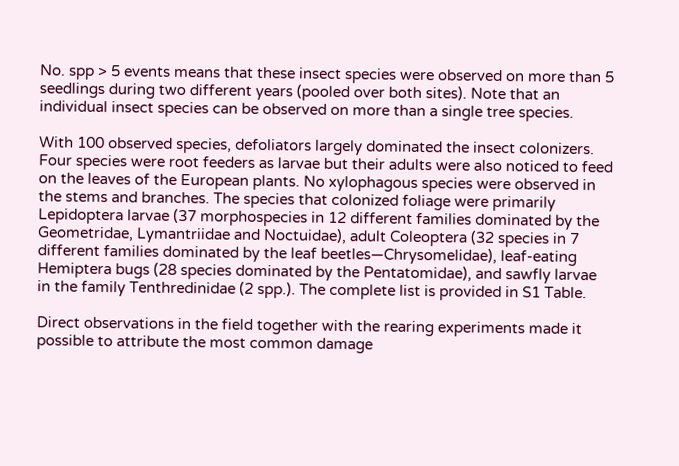No. spp > 5 events means that these insect species were observed on more than 5 seedlings during two different years (pooled over both sites). Note that an individual insect species can be observed on more than a single tree species.

With 100 observed species, defoliators largely dominated the insect colonizers. Four species were root feeders as larvae but their adults were also noticed to feed on the leaves of the European plants. No xylophagous species were observed in the stems and branches. The species that colonized foliage were primarily Lepidoptera larvae (37 morphospecies in 12 different families dominated by the Geometridae, Lymantriidae and Noctuidae), adult Coleoptera (32 species in 7 different families dominated by the leaf beetles—Chrysomelidae), leaf-eating Hemiptera bugs (28 species dominated by the Pentatomidae), and sawfly larvae in the family Tenthredinidae (2 spp.). The complete list is provided in S1 Table.

Direct observations in the field together with the rearing experiments made it possible to attribute the most common damage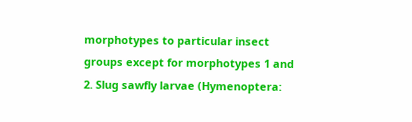morphotypes to particular insect groups except for morphotypes 1 and 2. Slug sawfly larvae (Hymenoptera: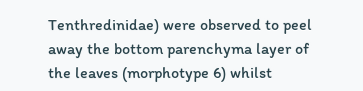Tenthredinidae) were observed to peel away the bottom parenchyma layer of the leaves (morphotype 6) whilst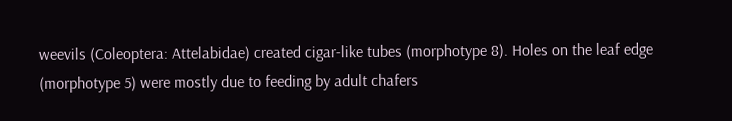weevils (Coleoptera: Attelabidae) created cigar-like tubes (morphotype 8). Holes on the leaf edge (morphotype 5) were mostly due to feeding by adult chafers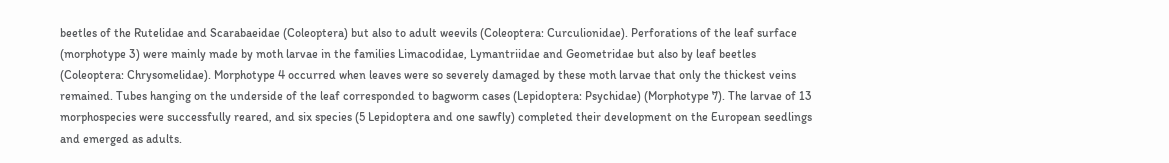beetles of the Rutelidae and Scarabaeidae (Coleoptera) but also to adult weevils (Coleoptera: Curculionidae). Perforations of the leaf surface (morphotype 3) were mainly made by moth larvae in the families Limacodidae, Lymantriidae and Geometridae but also by leaf beetles (Coleoptera: Chrysomelidae). Morphotype 4 occurred when leaves were so severely damaged by these moth larvae that only the thickest veins remained. Tubes hanging on the underside of the leaf corresponded to bagworm cases (Lepidoptera: Psychidae) (Morphotype 7). The larvae of 13 morphospecies were successfully reared, and six species (5 Lepidoptera and one sawfly) completed their development on the European seedlings and emerged as adults.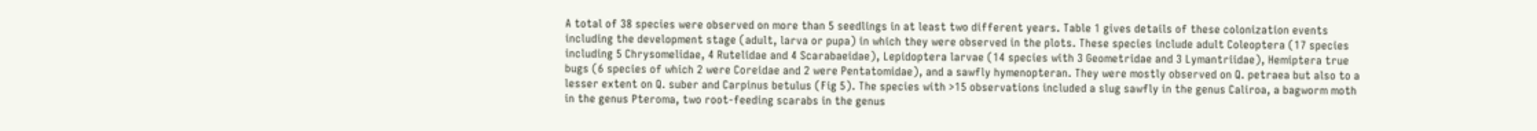A total of 38 species were observed on more than 5 seedlings in at least two different years. Table 1 gives details of these colonization events including the development stage (adult, larva or pupa) in which they were observed in the plots. These species include adult Coleoptera (17 species including 5 Chrysomelidae, 4 Rutelidae and 4 Scarabaeidae), Lepidoptera larvae (14 species with 3 Geometridae and 3 Lymantriidae), Hemiptera true bugs (6 species of which 2 were Coreidae and 2 were Pentatomidae), and a sawfly hymenopteran. They were mostly observed on Q. petraea but also to a lesser extent on Q. suber and Carpinus betulus (Fig 5). The species with >15 observations included a slug sawfly in the genus Caliroa, a bagworm moth in the genus Pteroma, two root-feeding scarabs in the genus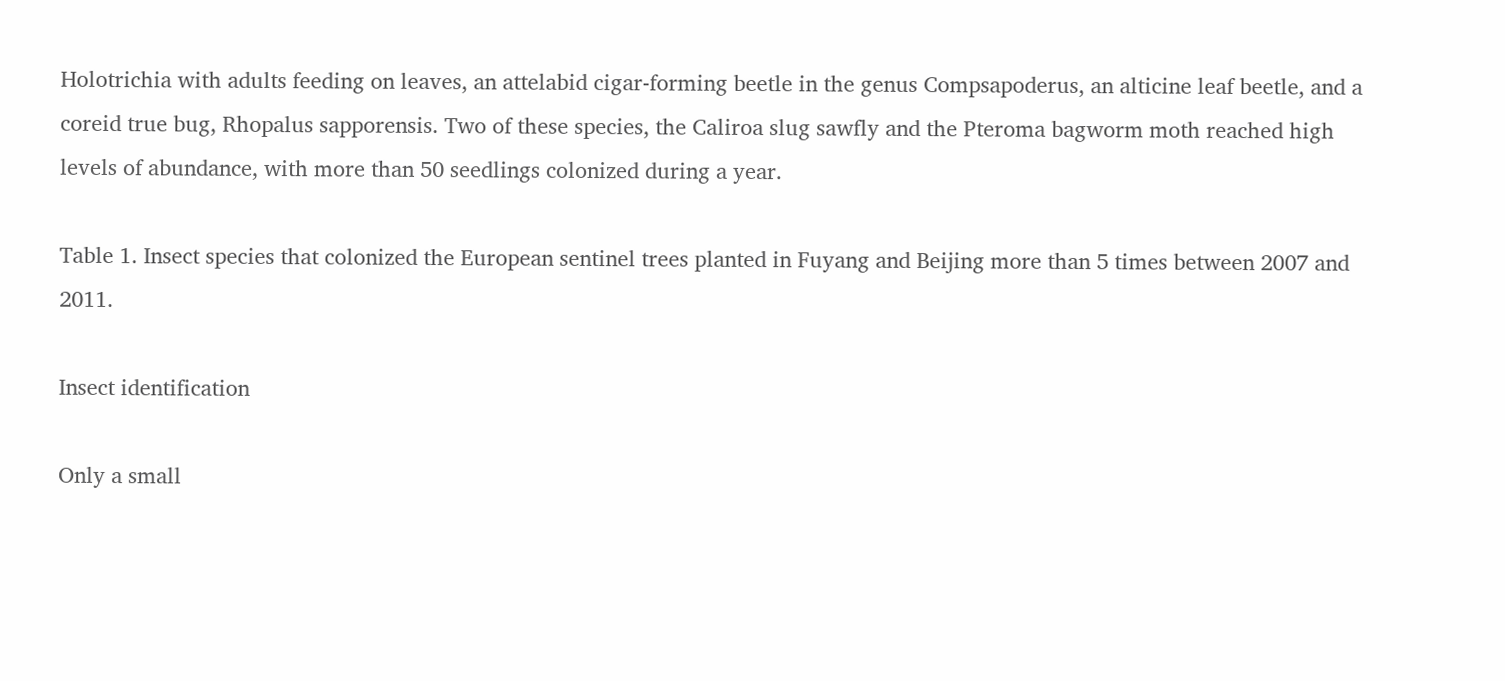Holotrichia with adults feeding on leaves, an attelabid cigar-forming beetle in the genus Compsapoderus, an alticine leaf beetle, and a coreid true bug, Rhopalus sapporensis. Two of these species, the Caliroa slug sawfly and the Pteroma bagworm moth reached high levels of abundance, with more than 50 seedlings colonized during a year.

Table 1. Insect species that colonized the European sentinel trees planted in Fuyang and Beijing more than 5 times between 2007 and 2011.

Insect identification

Only a small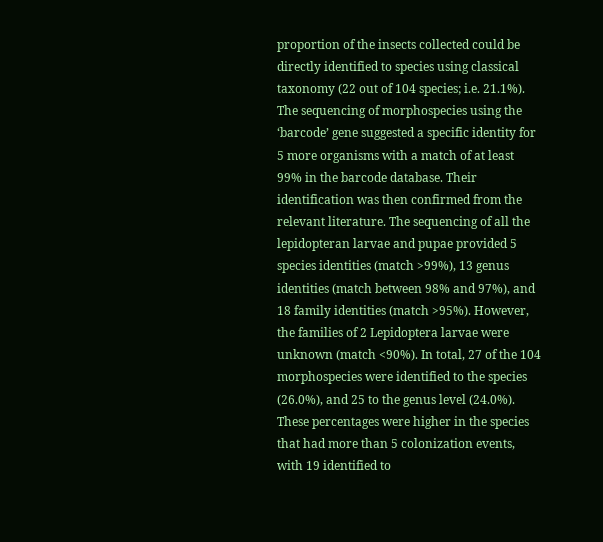proportion of the insects collected could be directly identified to species using classical taxonomy (22 out of 104 species; i.e. 21.1%). The sequencing of morphospecies using the ‘barcode’ gene suggested a specific identity for 5 more organisms with a match of at least 99% in the barcode database. Their identification was then confirmed from the relevant literature. The sequencing of all the lepidopteran larvae and pupae provided 5 species identities (match >99%), 13 genus identities (match between 98% and 97%), and 18 family identities (match >95%). However, the families of 2 Lepidoptera larvae were unknown (match <90%). In total, 27 of the 104 morphospecies were identified to the species (26.0%), and 25 to the genus level (24.0%). These percentages were higher in the species that had more than 5 colonization events, with 19 identified to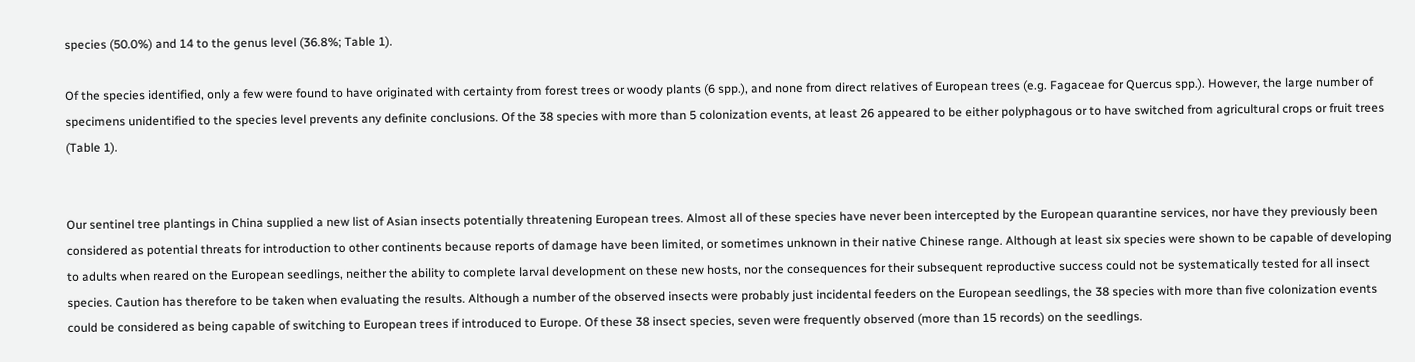species (50.0%) and 14 to the genus level (36.8%; Table 1).

Of the species identified, only a few were found to have originated with certainty from forest trees or woody plants (6 spp.), and none from direct relatives of European trees (e.g. Fagaceae for Quercus spp.). However, the large number of specimens unidentified to the species level prevents any definite conclusions. Of the 38 species with more than 5 colonization events, at least 26 appeared to be either polyphagous or to have switched from agricultural crops or fruit trees (Table 1).


Our sentinel tree plantings in China supplied a new list of Asian insects potentially threatening European trees. Almost all of these species have never been intercepted by the European quarantine services, nor have they previously been considered as potential threats for introduction to other continents because reports of damage have been limited, or sometimes unknown in their native Chinese range. Although at least six species were shown to be capable of developing to adults when reared on the European seedlings, neither the ability to complete larval development on these new hosts, nor the consequences for their subsequent reproductive success could not be systematically tested for all insect species. Caution has therefore to be taken when evaluating the results. Although a number of the observed insects were probably just incidental feeders on the European seedlings, the 38 species with more than five colonization events could be considered as being capable of switching to European trees if introduced to Europe. Of these 38 insect species, seven were frequently observed (more than 15 records) on the seedlings.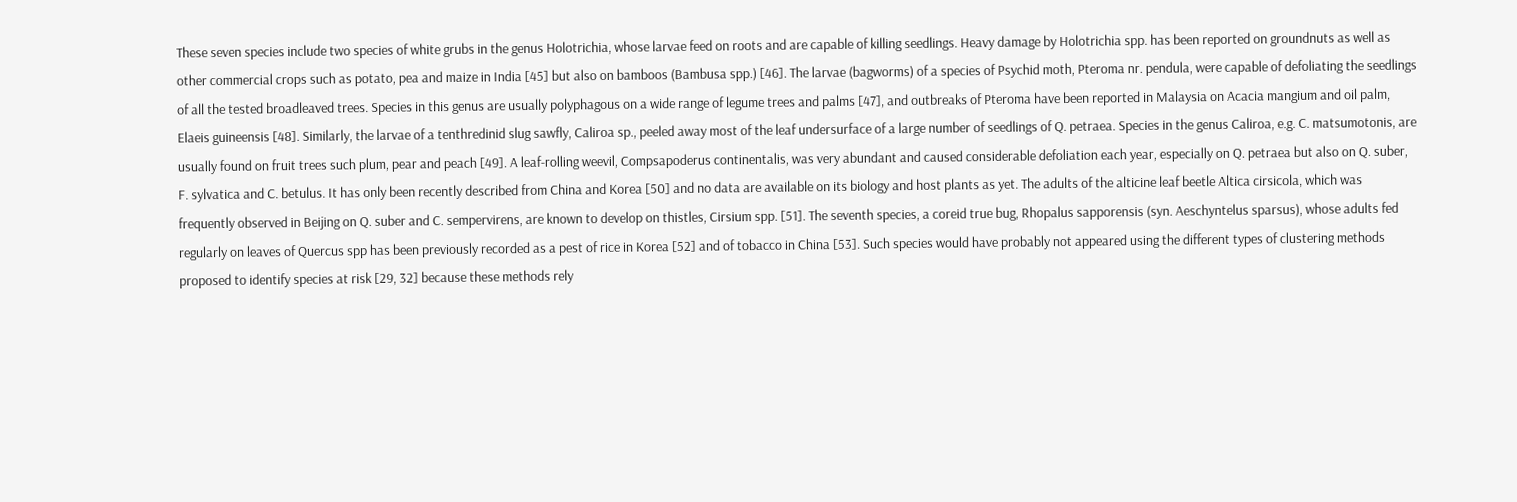These seven species include two species of white grubs in the genus Holotrichia, whose larvae feed on roots and are capable of killing seedlings. Heavy damage by Holotrichia spp. has been reported on groundnuts as well as other commercial crops such as potato, pea and maize in India [45] but also on bamboos (Bambusa spp.) [46]. The larvae (bagworms) of a species of Psychid moth, Pteroma nr. pendula, were capable of defoliating the seedlings of all the tested broadleaved trees. Species in this genus are usually polyphagous on a wide range of legume trees and palms [47], and outbreaks of Pteroma have been reported in Malaysia on Acacia mangium and oil palm, Elaeis guineensis [48]. Similarly, the larvae of a tenthredinid slug sawfly, Caliroa sp., peeled away most of the leaf undersurface of a large number of seedlings of Q. petraea. Species in the genus Caliroa, e.g. C. matsumotonis, are usually found on fruit trees such plum, pear and peach [49]. A leaf-rolling weevil, Compsapoderus continentalis, was very abundant and caused considerable defoliation each year, especially on Q. petraea but also on Q. suber, F. sylvatica and C. betulus. It has only been recently described from China and Korea [50] and no data are available on its biology and host plants as yet. The adults of the alticine leaf beetle Altica cirsicola, which was frequently observed in Beijing on Q. suber and C. sempervirens, are known to develop on thistles, Cirsium spp. [51]. The seventh species, a coreid true bug, Rhopalus sapporensis (syn. Aeschyntelus sparsus), whose adults fed regularly on leaves of Quercus spp has been previously recorded as a pest of rice in Korea [52] and of tobacco in China [53]. Such species would have probably not appeared using the different types of clustering methods proposed to identify species at risk [29, 32] because these methods rely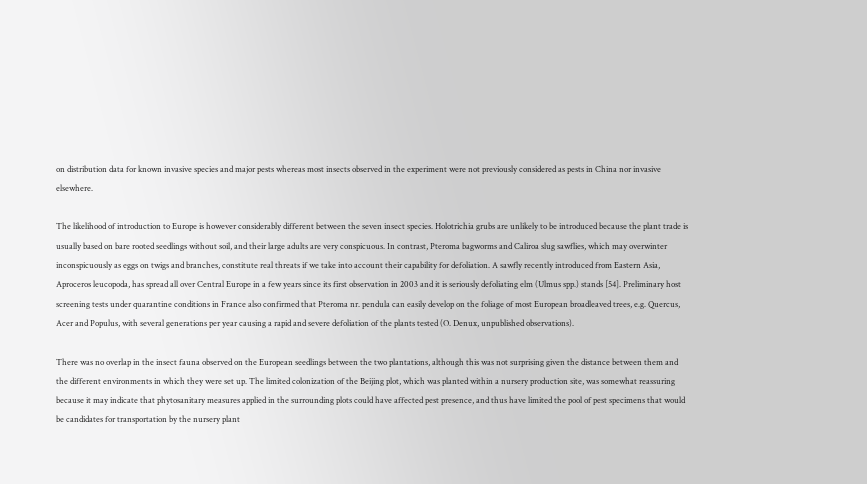on distribution data for known invasive species and major pests whereas most insects observed in the experiment were not previously considered as pests in China nor invasive elsewhere.

The likelihood of introduction to Europe is however considerably different between the seven insect species. Holotrichia grubs are unlikely to be introduced because the plant trade is usually based on bare rooted seedlings without soil, and their large adults are very conspicuous. In contrast, Pteroma bagworms and Caliroa slug sawflies, which may overwinter inconspicuously as eggs on twigs and branches, constitute real threats if we take into account their capability for defoliation. A sawfly recently introduced from Eastern Asia, Aproceros leucopoda, has spread all over Central Europe in a few years since its first observation in 2003 and it is seriously defoliating elm (Ulmus spp.) stands [54]. Preliminary host screening tests under quarantine conditions in France also confirmed that Pteroma nr. pendula can easily develop on the foliage of most European broadleaved trees, e.g. Quercus, Acer and Populus, with several generations per year causing a rapid and severe defoliation of the plants tested (O. Denux, unpublished observations).

There was no overlap in the insect fauna observed on the European seedlings between the two plantations, although this was not surprising given the distance between them and the different environments in which they were set up. The limited colonization of the Beijing plot, which was planted within a nursery production site, was somewhat reassuring because it may indicate that phytosanitary measures applied in the surrounding plots could have affected pest presence, and thus have limited the pool of pest specimens that would be candidates for transportation by the nursery plant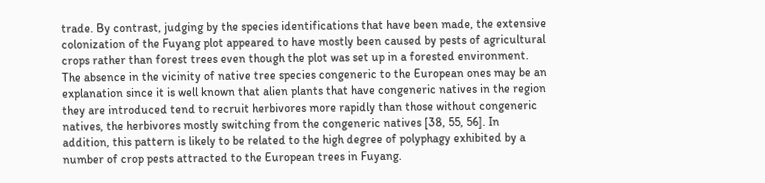trade. By contrast, judging by the species identifications that have been made, the extensive colonization of the Fuyang plot appeared to have mostly been caused by pests of agricultural crops rather than forest trees even though the plot was set up in a forested environment. The absence in the vicinity of native tree species congeneric to the European ones may be an explanation since it is well known that alien plants that have congeneric natives in the region they are introduced tend to recruit herbivores more rapidly than those without congeneric natives, the herbivores mostly switching from the congeneric natives [38, 55, 56]. In addition, this pattern is likely to be related to the high degree of polyphagy exhibited by a number of crop pests attracted to the European trees in Fuyang.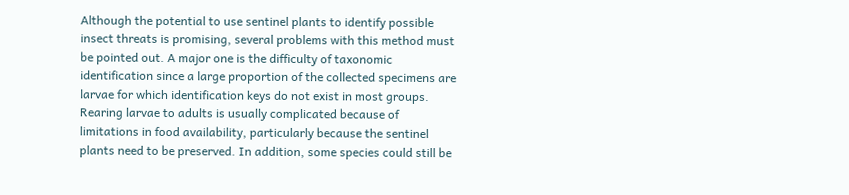Although the potential to use sentinel plants to identify possible insect threats is promising, several problems with this method must be pointed out. A major one is the difficulty of taxonomic identification since a large proportion of the collected specimens are larvae for which identification keys do not exist in most groups. Rearing larvae to adults is usually complicated because of limitations in food availability, particularly because the sentinel plants need to be preserved. In addition, some species could still be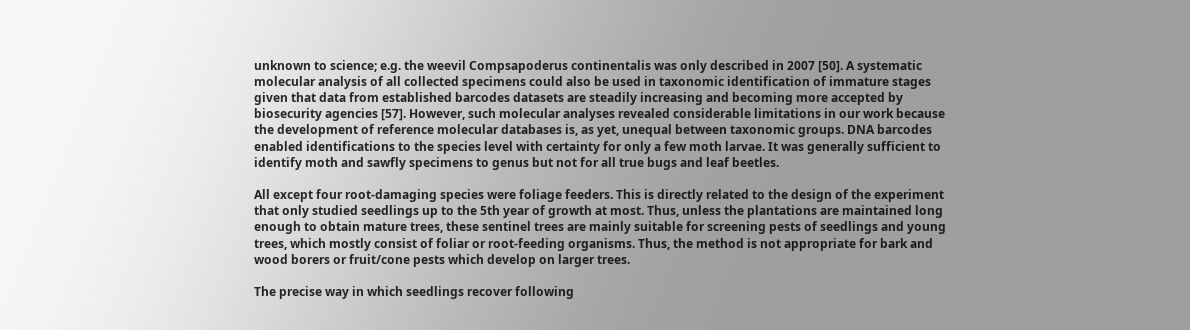unknown to science; e.g. the weevil Compsapoderus continentalis was only described in 2007 [50]. A systematic molecular analysis of all collected specimens could also be used in taxonomic identification of immature stages given that data from established barcodes datasets are steadily increasing and becoming more accepted by biosecurity agencies [57]. However, such molecular analyses revealed considerable limitations in our work because the development of reference molecular databases is, as yet, unequal between taxonomic groups. DNA barcodes enabled identifications to the species level with certainty for only a few moth larvae. It was generally sufficient to identify moth and sawfly specimens to genus but not for all true bugs and leaf beetles.

All except four root-damaging species were foliage feeders. This is directly related to the design of the experiment that only studied seedlings up to the 5th year of growth at most. Thus, unless the plantations are maintained long enough to obtain mature trees, these sentinel trees are mainly suitable for screening pests of seedlings and young trees, which mostly consist of foliar or root-feeding organisms. Thus, the method is not appropriate for bark and wood borers or fruit/cone pests which develop on larger trees.

The precise way in which seedlings recover following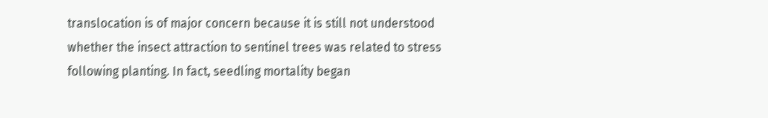translocation is of major concern because it is still not understood whether the insect attraction to sentinel trees was related to stress following planting. In fact, seedling mortality began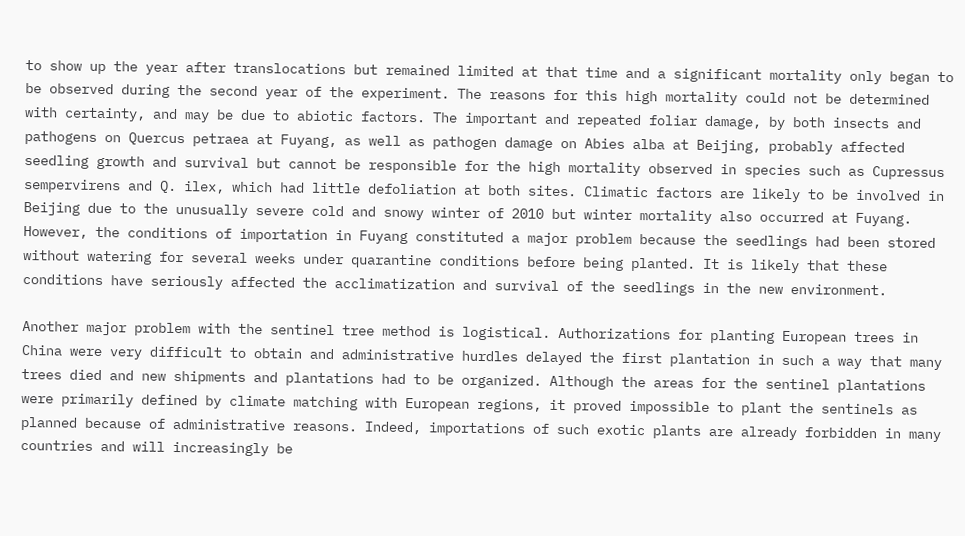to show up the year after translocations but remained limited at that time and a significant mortality only began to be observed during the second year of the experiment. The reasons for this high mortality could not be determined with certainty, and may be due to abiotic factors. The important and repeated foliar damage, by both insects and pathogens on Quercus petraea at Fuyang, as well as pathogen damage on Abies alba at Beijing, probably affected seedling growth and survival but cannot be responsible for the high mortality observed in species such as Cupressus sempervirens and Q. ilex, which had little defoliation at both sites. Climatic factors are likely to be involved in Beijing due to the unusually severe cold and snowy winter of 2010 but winter mortality also occurred at Fuyang. However, the conditions of importation in Fuyang constituted a major problem because the seedlings had been stored without watering for several weeks under quarantine conditions before being planted. It is likely that these conditions have seriously affected the acclimatization and survival of the seedlings in the new environment.

Another major problem with the sentinel tree method is logistical. Authorizations for planting European trees in China were very difficult to obtain and administrative hurdles delayed the first plantation in such a way that many trees died and new shipments and plantations had to be organized. Although the areas for the sentinel plantations were primarily defined by climate matching with European regions, it proved impossible to plant the sentinels as planned because of administrative reasons. Indeed, importations of such exotic plants are already forbidden in many countries and will increasingly be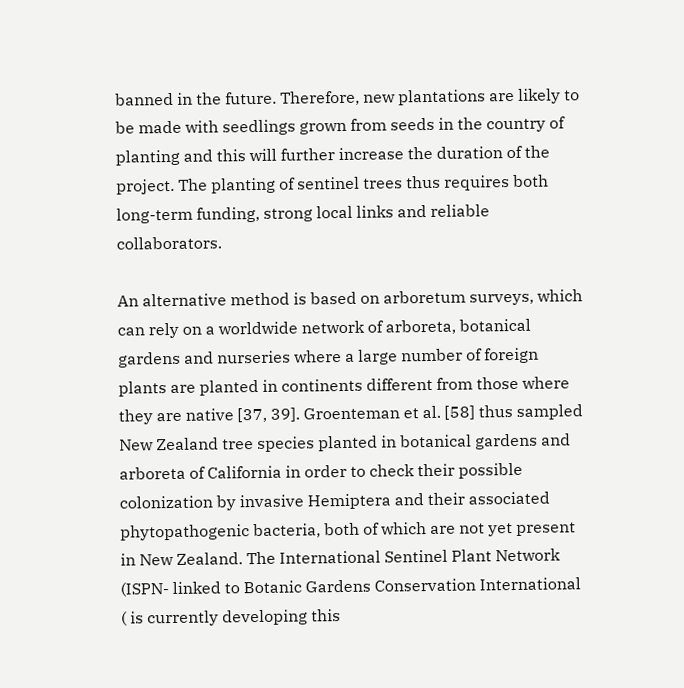banned in the future. Therefore, new plantations are likely to be made with seedlings grown from seeds in the country of planting and this will further increase the duration of the project. The planting of sentinel trees thus requires both long-term funding, strong local links and reliable collaborators.

An alternative method is based on arboretum surveys, which can rely on a worldwide network of arboreta, botanical gardens and nurseries where a large number of foreign plants are planted in continents different from those where they are native [37, 39]. Groenteman et al. [58] thus sampled New Zealand tree species planted in botanical gardens and arboreta of California in order to check their possible colonization by invasive Hemiptera and their associated phytopathogenic bacteria, both of which are not yet present in New Zealand. The International Sentinel Plant Network (ISPN- linked to Botanic Gardens Conservation International ( is currently developing this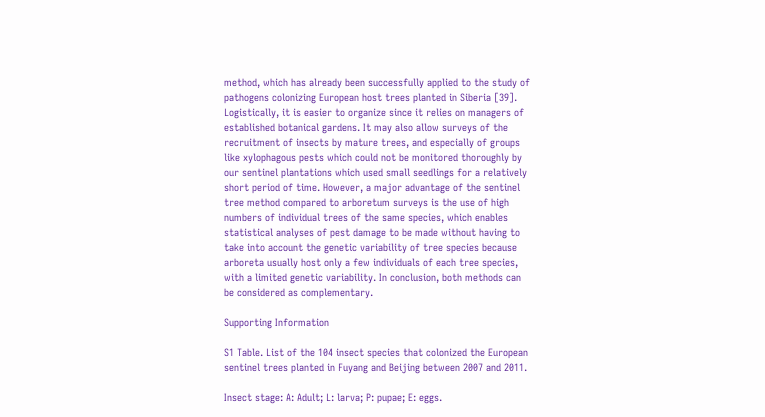method, which has already been successfully applied to the study of pathogens colonizing European host trees planted in Siberia [39]. Logistically, it is easier to organize since it relies on managers of established botanical gardens. It may also allow surveys of the recruitment of insects by mature trees, and especially of groups like xylophagous pests which could not be monitored thoroughly by our sentinel plantations which used small seedlings for a relatively short period of time. However, a major advantage of the sentinel tree method compared to arboretum surveys is the use of high numbers of individual trees of the same species, which enables statistical analyses of pest damage to be made without having to take into account the genetic variability of tree species because arboreta usually host only a few individuals of each tree species, with a limited genetic variability. In conclusion, both methods can be considered as complementary.

Supporting Information

S1 Table. List of the 104 insect species that colonized the European sentinel trees planted in Fuyang and Beijing between 2007 and 2011.

Insect stage: A: Adult; L: larva; P: pupae; E: eggs.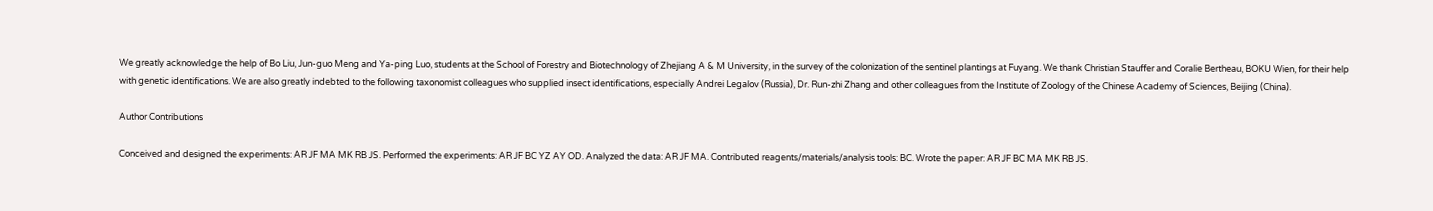We greatly acknowledge the help of Bo Liu, Jun-guo Meng and Ya-ping Luo, students at the School of Forestry and Biotechnology of Zhejiang A & M University, in the survey of the colonization of the sentinel plantings at Fuyang. We thank Christian Stauffer and Coralie Bertheau, BOKU Wien, for their help with genetic identifications. We are also greatly indebted to the following taxonomist colleagues who supplied insect identifications, especially Andrei Legalov (Russia), Dr. Run-zhi Zhang and other colleagues from the Institute of Zoology of the Chinese Academy of Sciences, Beijing (China).

Author Contributions

Conceived and designed the experiments: AR JF MA MK RB JS. Performed the experiments: AR JF BC YZ AY OD. Analyzed the data: AR JF MA. Contributed reagents/materials/analysis tools: BC. Wrote the paper: AR JF BC MA MK RB JS.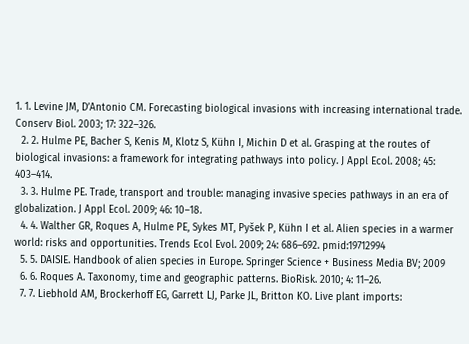1. 1. Levine JM, D’Antonio CM. Forecasting biological invasions with increasing international trade. Conserv Biol. 2003; 17: 322–326.
  2. 2. Hulme PE, Bacher S, Kenis M, Klotz S, Kühn I, Michin D et al. Grasping at the routes of biological invasions: a framework for integrating pathways into policy. J Appl Ecol. 2008; 45: 403–414.
  3. 3. Hulme PE. Trade, transport and trouble: managing invasive species pathways in an era of globalization. J Appl Ecol. 2009; 46: 10–18.
  4. 4. Walther GR, Roques A, Hulme PE, Sykes MT, Pyšek P, Kühn I et al. Alien species in a warmer world: risks and opportunities. Trends Ecol Evol. 2009; 24: 686–692. pmid:19712994
  5. 5. DAISIE. Handbook of alien species in Europe. Springer Science + Business Media BV; 2009
  6. 6. Roques A. Taxonomy, time and geographic patterns. BioRisk. 2010; 4: 11–26.
  7. 7. Liebhold AM, Brockerhoff EG, Garrett LJ, Parke JL, Britton KO. Live plant imports: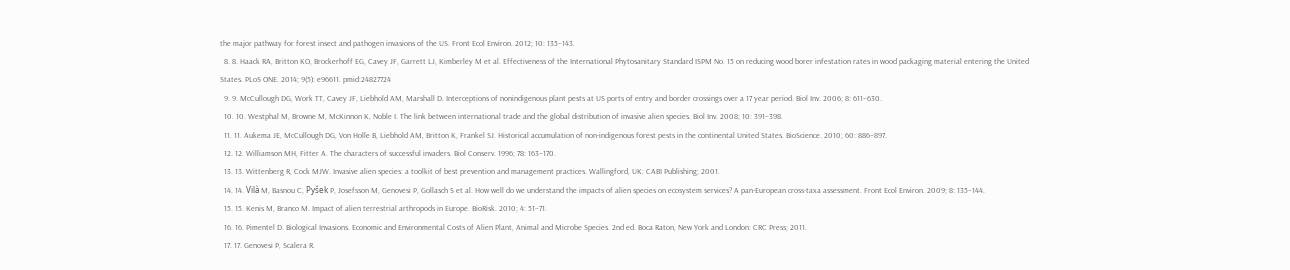the major pathway for forest insect and pathogen invasions of the US. Front Ecol Environ. 2012; 10: 135–143.
  8. 8. Haack RA, Britton KO, Brockerhoff EG, Cavey JF, Garrett LJ, Kimberley M et al. Effectiveness of the International Phytosanitary Standard ISPM No. 15 on reducing wood borer infestation rates in wood packaging material entering the United States. PLoS ONE. 2014; 9(5): e96611. pmid:24827724
  9. 9. McCullough DG, Work TT, Cavey JF, Liebhold AM, Marshall D. Interceptions of nonindigenous plant pests at US ports of entry and border crossings over a 17 year period. Biol Inv. 2006; 8: 611–630.
  10. 10. Westphal M, Browne M, McKinnon K, Noble I. The link between international trade and the global distribution of invasive alien species. Biol Inv. 2008; 10: 391–398.
  11. 11. Aukema JE, McCullough DG, Von Holle B, Liebhold AM, Britton K, Frankel SJ. Historical accumulation of non-indigenous forest pests in the continental United States. BioScience. 2010; 60: 886–897.
  12. 12. Williamson MH, Fitter A. The characters of successful invaders. Biol Conserv. 1996; 78: 163–170.
  13. 13. Wittenberg R, Cock MJW. Invasive alien species: a toolkit of best prevention and management practices. Wallingford, UK: CABI Publishing; 2001.
  14. 14. Vilà M, Basnou C, Pyšek P, Josefsson M, Genovesi P, Gollasch S et al. How well do we understand the impacts of alien species on ecosystem services? A pan-European cross-taxa assessment. Front Ecol Environ. 2009; 8: 135–144.
  15. 15. Kenis M, Branco M. Impact of alien terrestrial arthropods in Europe. BioRisk. 2010; 4: 51–71.
  16. 16. Pimentel D. Biological Invasions. Economic and Environmental Costs of Alien Plant, Animal and Microbe Species. 2nd ed. Boca Raton, New York and London: CRC Press; 2011.
  17. 17. Genovesi P, Scalera R.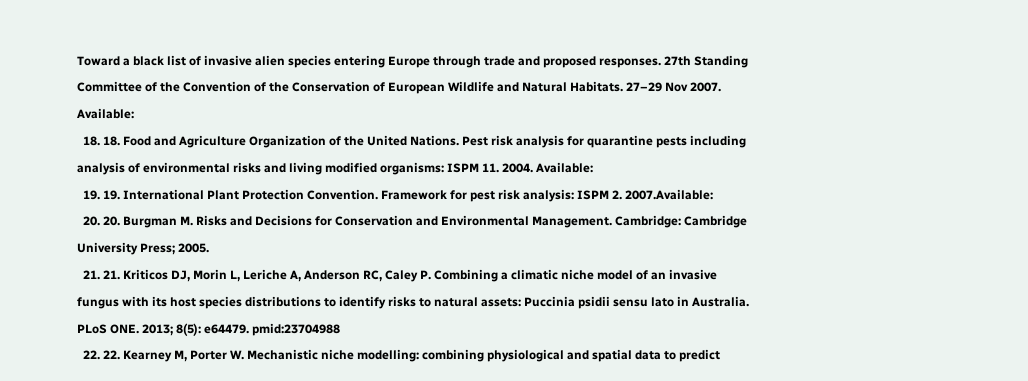Toward a black list of invasive alien species entering Europe through trade and proposed responses. 27th Standing Committee of the Convention of the Conservation of European Wildlife and Natural Habitats. 27–29 Nov 2007. Available:
  18. 18. Food and Agriculture Organization of the United Nations. Pest risk analysis for quarantine pests including analysis of environmental risks and living modified organisms: ISPM 11. 2004. Available:
  19. 19. International Plant Protection Convention. Framework for pest risk analysis: ISPM 2. 2007.Available:
  20. 20. Burgman M. Risks and Decisions for Conservation and Environmental Management. Cambridge: Cambridge University Press; 2005.
  21. 21. Kriticos DJ, Morin L, Leriche A, Anderson RC, Caley P. Combining a climatic niche model of an invasive fungus with its host species distributions to identify risks to natural assets: Puccinia psidii sensu lato in Australia. PLoS ONE. 2013; 8(5): e64479. pmid:23704988
  22. 22. Kearney M, Porter W. Mechanistic niche modelling: combining physiological and spatial data to predict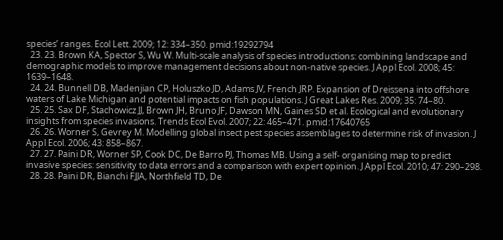species’ ranges. Ecol Lett. 2009; 12: 334–350. pmid:19292794
  23. 23. Brown KA, Spector S, Wu W. Multi-scale analysis of species introductions: combining landscape and demographic models to improve management decisions about non-native species. J Appl Ecol. 2008; 45: 1639–1648.
  24. 24. Bunnell DB, Madenjian CP, Holuszko JD, Adams JV, French JRP. Expansion of Dreissena into offshore waters of Lake Michigan and potential impacts on fish populations. J Great Lakes Res. 2009; 35: 74–80.
  25. 25. Sax DF, Stachowicz JJ, Brown JH, Bruno JF, Dawson MN, Gaines SD et al. Ecological and evolutionary insights from species invasions. Trends Ecol Evol. 2007; 22: 465–471. pmid:17640765
  26. 26. Worner S, Gevrey M. Modelling global insect pest species assemblages to determine risk of invasion. J Appl Ecol. 2006; 43: 858–867.
  27. 27. Paini DR, Worner SP, Cook DC, De Barro PJ, Thomas MB. Using a self- organising map to predict invasive species: sensitivity to data errors and a comparison with expert opinion. J Appl Ecol. 2010; 47: 290–298.
  28. 28. Paini DR, Bianchi FJJA, Northfield TD, De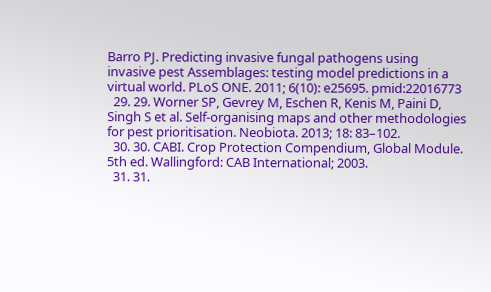Barro PJ. Predicting invasive fungal pathogens using invasive pest Assemblages: testing model predictions in a virtual world. PLoS ONE. 2011; 6(10): e25695. pmid:22016773
  29. 29. Worner SP, Gevrey M, Eschen R, Kenis M, Paini D, Singh S et al. Self-organising maps and other methodologies for pest prioritisation. Neobiota. 2013; 18: 83–102.
  30. 30. CABI. Crop Protection Compendium, Global Module. 5th ed. Wallingford: CAB International; 2003.
  31. 31.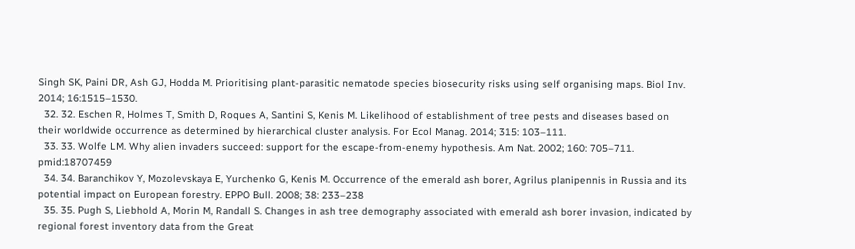Singh SK, Paini DR, Ash GJ, Hodda M. Prioritising plant-parasitic nematode species biosecurity risks using self organising maps. Biol Inv. 2014; 16:1515–1530.
  32. 32. Eschen R, Holmes T, Smith D, Roques A, Santini S, Kenis M. Likelihood of establishment of tree pests and diseases based on their worldwide occurrence as determined by hierarchical cluster analysis. For Ecol Manag. 2014; 315: 103–111.
  33. 33. Wolfe LM. Why alien invaders succeed: support for the escape-from-enemy hypothesis. Am Nat. 2002; 160: 705–711. pmid:18707459
  34. 34. Baranchikov Y, Mozolevskaya E, Yurchenko G, Kenis M. Occurrence of the emerald ash borer, Agrilus planipennis in Russia and its potential impact on European forestry. EPPO Bull. 2008; 38: 233–238
  35. 35. Pugh S, Liebhold A, Morin M, Randall S. Changes in ash tree demography associated with emerald ash borer invasion, indicated by regional forest inventory data from the Great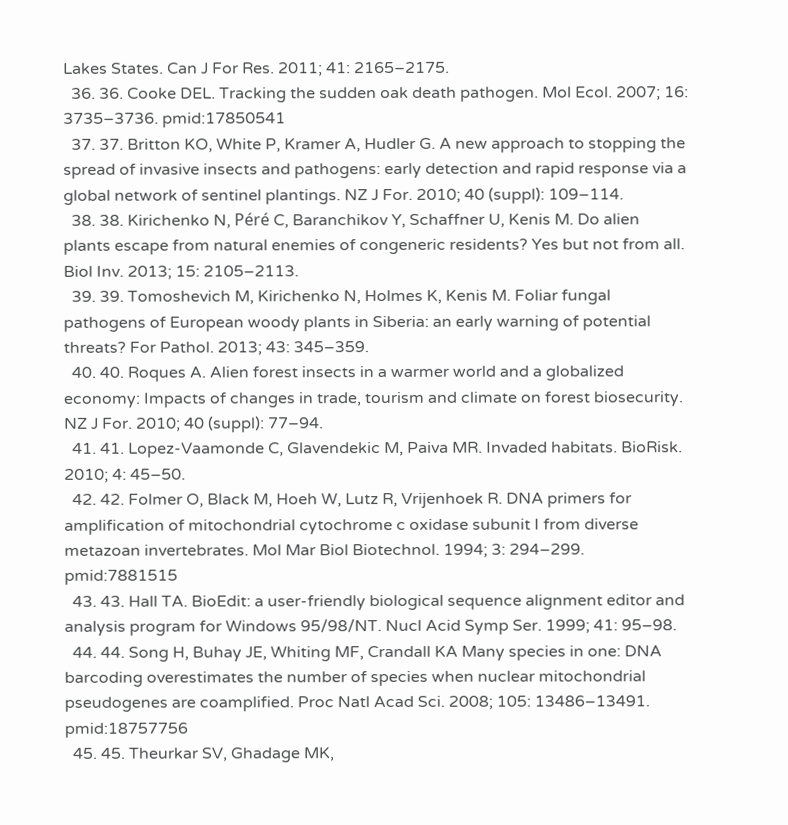Lakes States. Can J For Res. 2011; 41: 2165–2175.
  36. 36. Cooke DEL. Tracking the sudden oak death pathogen. Mol Ecol. 2007; 16: 3735–3736. pmid:17850541
  37. 37. Britton KO, White P, Kramer A, Hudler G. A new approach to stopping the spread of invasive insects and pathogens: early detection and rapid response via a global network of sentinel plantings. NZ J For. 2010; 40 (suppl): 109–114.
  38. 38. Kirichenko N, Péré C, Baranchikov Y, Schaffner U, Kenis M. Do alien plants escape from natural enemies of congeneric residents? Yes but not from all. Biol Inv. 2013; 15: 2105–2113.
  39. 39. Tomoshevich M, Kirichenko N, Holmes K, Kenis M. Foliar fungal pathogens of European woody plants in Siberia: an early warning of potential threats? For Pathol. 2013; 43: 345–359.
  40. 40. Roques A. Alien forest insects in a warmer world and a globalized economy: Impacts of changes in trade, tourism and climate on forest biosecurity. NZ J For. 2010; 40 (suppl): 77–94.
  41. 41. Lopez-Vaamonde C, Glavendekic M, Paiva MR. Invaded habitats. BioRisk. 2010; 4: 45–50.
  42. 42. Folmer O, Black M, Hoeh W, Lutz R, Vrijenhoek R. DNA primers for amplification of mitochondrial cytochrome c oxidase subunit I from diverse metazoan invertebrates. Mol Mar Biol Biotechnol. 1994; 3: 294–299. pmid:7881515
  43. 43. Hall TA. BioEdit: a user-friendly biological sequence alignment editor and analysis program for Windows 95/98/NT. Nucl Acid Symp Ser. 1999; 41: 95–98.
  44. 44. Song H, Buhay JE, Whiting MF, Crandall KA Many species in one: DNA barcoding overestimates the number of species when nuclear mitochondrial pseudogenes are coamplified. Proc Natl Acad Sci. 2008; 105: 13486–13491. pmid:18757756
  45. 45. Theurkar SV, Ghadage MK,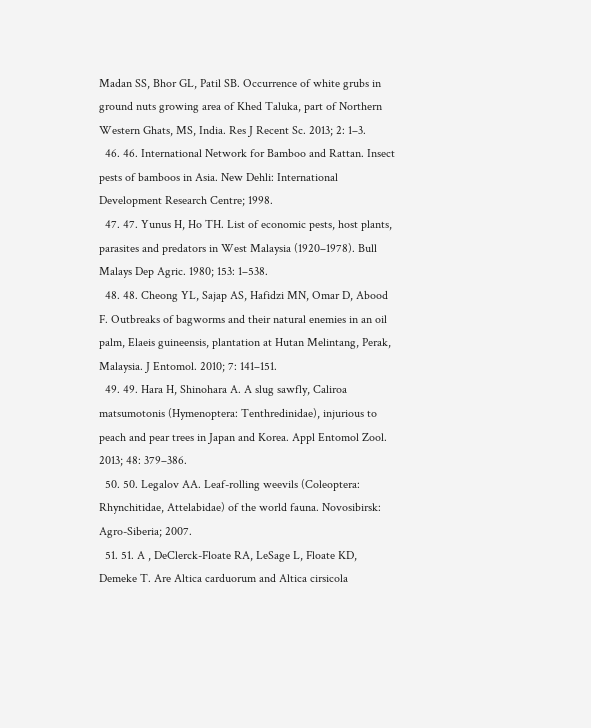Madan SS, Bhor GL, Patil SB. Occurrence of white grubs in ground nuts growing area of Khed Taluka, part of Northern Western Ghats, MS, India. Res J Recent Sc. 2013; 2: 1–3.
  46. 46. International Network for Bamboo and Rattan. Insect pests of bamboos in Asia. New Dehli: International Development Research Centre; 1998.
  47. 47. Yunus H, Ho TH. List of economic pests, host plants, parasites and predators in West Malaysia (1920–1978). Bull Malays Dep Agric. 1980; 153: 1–538.
  48. 48. Cheong YL, Sajap AS, Hafidzi MN, Omar D, Abood F. Outbreaks of bagworms and their natural enemies in an oil palm, Elaeis guineensis, plantation at Hutan Melintang, Perak, Malaysia. J Entomol. 2010; 7: 141–151.
  49. 49. Hara H, Shinohara A. A slug sawfly, Caliroa matsumotonis (Hymenoptera: Tenthredinidae), injurious to peach and pear trees in Japan and Korea. Appl Entomol Zool. 2013; 48: 379–386.
  50. 50. Legalov AA. Leaf-rolling weevils (Coleoptera: Rhynchitidae, Attelabidae) of the world fauna. Novosibirsk: Agro-Siberia; 2007.
  51. 51. A , DeClerck-Floate RA, LeSage L, Floate KD, Demeke T. Are Altica carduorum and Altica cirsicola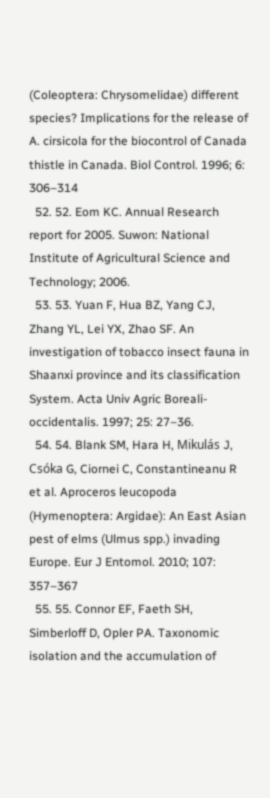(Coleoptera: Chrysomelidae) different species? Implications for the release of A. cirsicola for the biocontrol of Canada thistle in Canada. Biol Control. 1996; 6: 306–314
  52. 52. Eom KC. Annual Research report for 2005. Suwon: National Institute of Agricultural Science and Technology; 2006.
  53. 53. Yuan F, Hua BZ, Yang CJ, Zhang YL, Lei YX, Zhao SF. An investigation of tobacco insect fauna in Shaanxi province and its classification System. Acta Univ Agric Boreali-occidentalis. 1997; 25: 27–36.
  54. 54. Blank SM, Hara H, Mikulás J, Csóka G, Ciornei C, Constantineanu R et al. Aproceros leucopoda (Hymenoptera: Argidae): An East Asian pest of elms (Ulmus spp.) invading Europe. Eur J Entomol. 2010; 107: 357–367
  55. 55. Connor EF, Faeth SH, Simberloff D, Opler PA. Taxonomic isolation and the accumulation of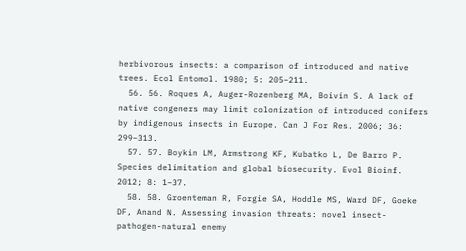herbivorous insects: a comparison of introduced and native trees. Ecol Entomol. 1980; 5: 205–211.
  56. 56. Roques A, Auger-Rozenberg MA, Boivin S. A lack of native congeners may limit colonization of introduced conifers by indigenous insects in Europe. Can J For Res. 2006; 36: 299–313.
  57. 57. Boykin LM, Armstrong KF, Kubatko L, De Barro P. Species delimitation and global biosecurity. Evol Bioinf. 2012; 8: 1–37.
  58. 58. Groenteman R, Forgie SA, Hoddle MS, Ward DF, Goeke DF, Anand N. Assessing invasion threats: novel insect-pathogen-natural enemy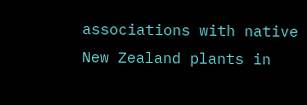associations with native New Zealand plants in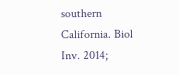southern California. Biol Inv. 2014;